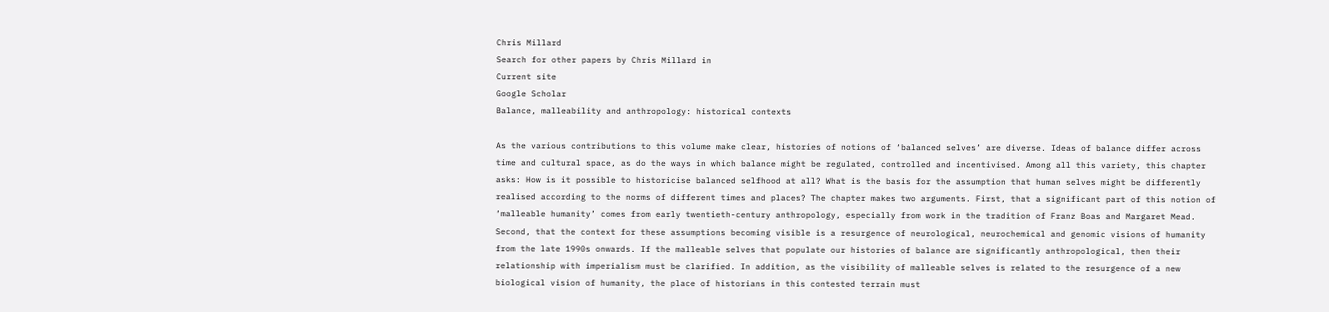Chris Millard
Search for other papers by Chris Millard in
Current site
Google Scholar
Balance, malleability and anthropology: historical contexts

As the various contributions to this volume make clear, histories of notions of ‘balanced selves’ are diverse. Ideas of balance differ across time and cultural space, as do the ways in which balance might be regulated, controlled and incentivised. Among all this variety, this chapter asks: How is it possible to historicise balanced selfhood at all? What is the basis for the assumption that human selves might be differently realised according to the norms of different times and places? The chapter makes two arguments. First, that a significant part of this notion of ‘malleable humanity’ comes from early twentieth-century anthropology, especially from work in the tradition of Franz Boas and Margaret Mead. Second, that the context for these assumptions becoming visible is a resurgence of neurological, neurochemical and genomic visions of humanity from the late 1990s onwards. If the malleable selves that populate our histories of balance are significantly anthropological, then their relationship with imperialism must be clarified. In addition, as the visibility of malleable selves is related to the resurgence of a new biological vision of humanity, the place of historians in this contested terrain must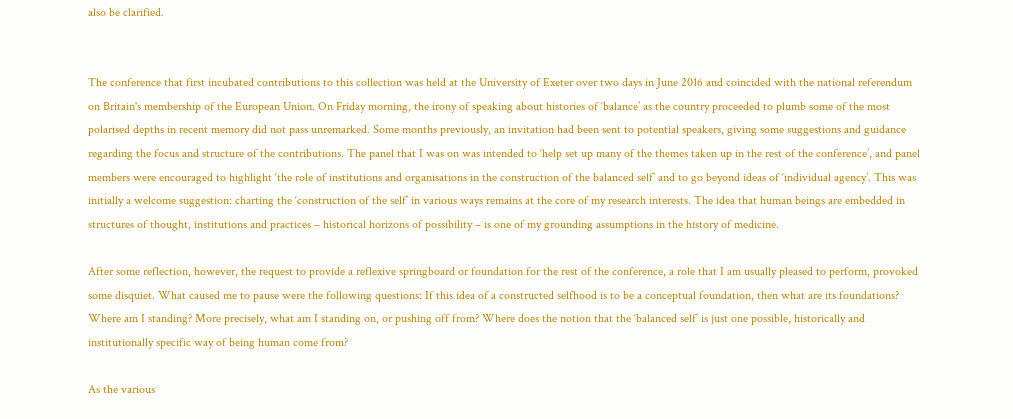also be clarified.


The conference that first incubated contributions to this collection was held at the University of Exeter over two days in June 2016 and coincided with the national referendum on Britain's membership of the European Union. On Friday morning, the irony of speaking about histories of ‘balance’ as the country proceeded to plumb some of the most polarised depths in recent memory did not pass unremarked. Some months previously, an invitation had been sent to potential speakers, giving some suggestions and guidance regarding the focus and structure of the contributions. The panel that I was on was intended to ‘help set up many of the themes taken up in the rest of the conference’, and panel members were encouraged to highlight ‘the role of institutions and organisations in the construction of the balanced self’ and to go beyond ideas of ‘individual agency’. This was initially a welcome suggestion: charting the ‘construction of the self’ in various ways remains at the core of my research interests. The idea that human beings are embedded in structures of thought, institutions and practices – historical horizons of possibility – is one of my grounding assumptions in the history of medicine.

After some reflection, however, the request to provide a reflexive springboard or foundation for the rest of the conference, a role that I am usually pleased to perform, provoked some disquiet. What caused me to pause were the following questions: If this idea of a constructed selfhood is to be a conceptual foundation, then what are its foundations? Where am I standing? More precisely, what am I standing on, or pushing off from? Where does the notion that the ‘balanced self’ is just one possible, historically and institutionally specific way of being human come from?

As the various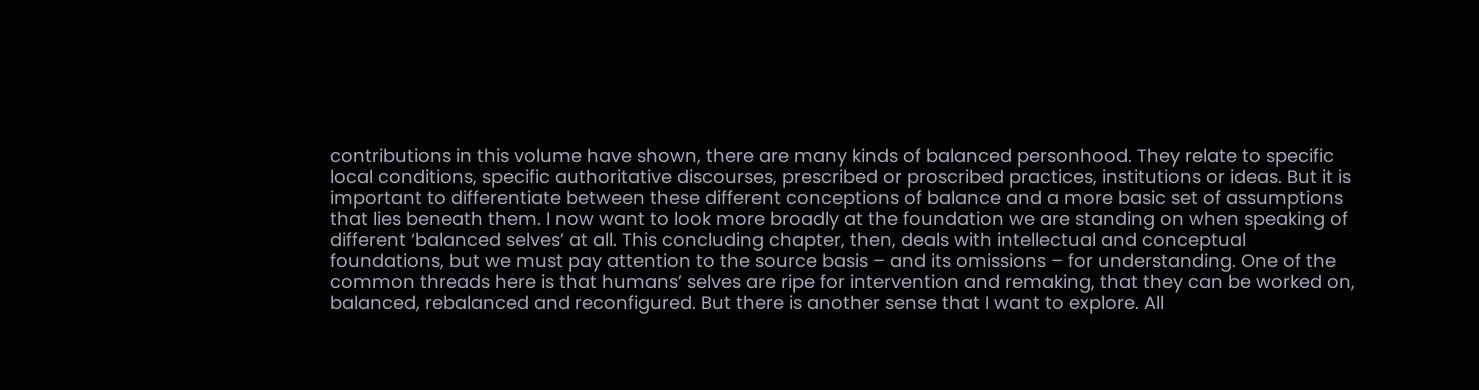contributions in this volume have shown, there are many kinds of balanced personhood. They relate to specific local conditions, specific authoritative discourses, prescribed or proscribed practices, institutions or ideas. But it is important to differentiate between these different conceptions of balance and a more basic set of assumptions that lies beneath them. I now want to look more broadly at the foundation we are standing on when speaking of different ‘balanced selves’ at all. This concluding chapter, then, deals with intellectual and conceptual foundations, but we must pay attention to the source basis – and its omissions – for understanding. One of the common threads here is that humans’ selves are ripe for intervention and remaking, that they can be worked on, balanced, rebalanced and reconfigured. But there is another sense that I want to explore. All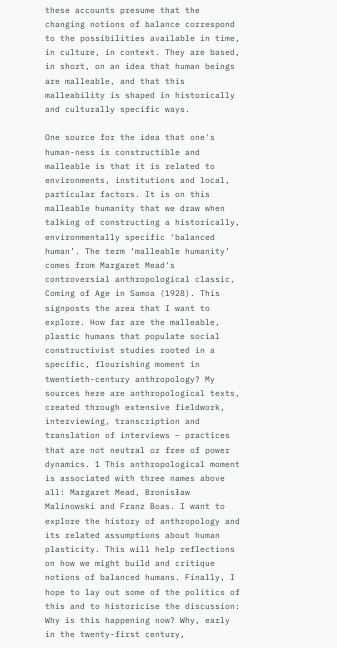these accounts presume that the changing notions of balance correspond to the possibilities available in time, in culture, in context. They are based, in short, on an idea that human beings are malleable, and that this malleability is shaped in historically and culturally specific ways.

One source for the idea that one's human-ness is constructible and malleable is that it is related to environments, institutions and local, particular factors. It is on this malleable humanity that we draw when talking of constructing a historically, environmentally specific ‘balanced human’. The term ‘malleable humanity’ comes from Margaret Mead's controversial anthropological classic, Coming of Age in Samoa (1928). This signposts the area that I want to explore. How far are the malleable, plastic humans that populate social constructivist studies rooted in a specific, flourishing moment in twentieth-century anthropology? My sources here are anthropological texts, created through extensive fieldwork, interviewing, transcription and translation of interviews – practices that are not neutral or free of power dynamics. 1 This anthropological moment is associated with three names above all: Margaret Mead, Bronisław Malinowski and Franz Boas. I want to explore the history of anthropology and its related assumptions about human plasticity. This will help reflections on how we might build and critique notions of balanced humans. Finally, I hope to lay out some of the politics of this and to historicise the discussion: Why is this happening now? Why, early in the twenty-first century,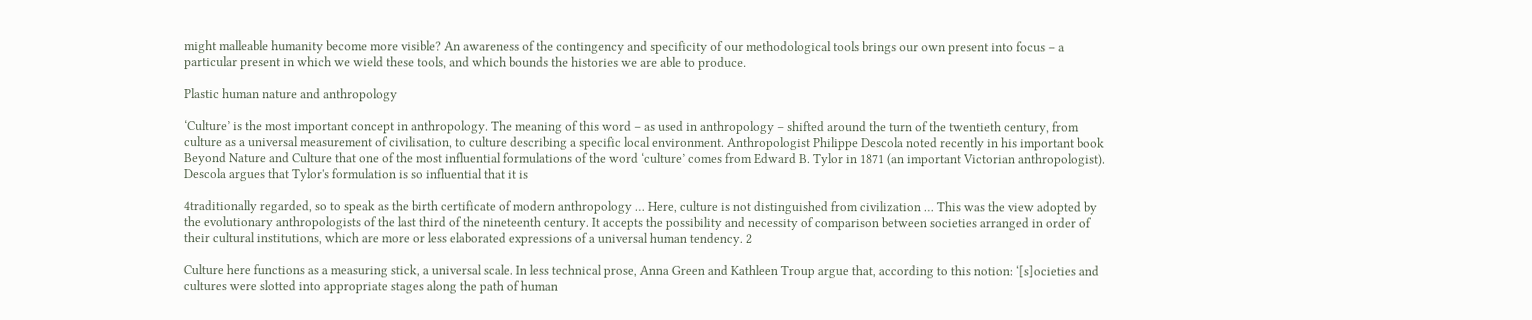might malleable humanity become more visible? An awareness of the contingency and specificity of our methodological tools brings our own present into focus – a particular present in which we wield these tools, and which bounds the histories we are able to produce.

Plastic human nature and anthropology

‘Culture’ is the most important concept in anthropology. The meaning of this word – as used in anthropology – shifted around the turn of the twentieth century, from culture as a universal measurement of civilisation, to culture describing a specific local environment. Anthropologist Philippe Descola noted recently in his important book Beyond Nature and Culture that one of the most influential formulations of the word ‘culture’ comes from Edward B. Tylor in 1871 (an important Victorian anthropologist). Descola argues that Tylor's formulation is so influential that it is

4traditionally regarded, so to speak as the birth certificate of modern anthropology … Here, culture is not distinguished from civilization … This was the view adopted by the evolutionary anthropologists of the last third of the nineteenth century. It accepts the possibility and necessity of comparison between societies arranged in order of their cultural institutions, which are more or less elaborated expressions of a universal human tendency. 2

Culture here functions as a measuring stick, a universal scale. In less technical prose, Anna Green and Kathleen Troup argue that, according to this notion: ‘[s]ocieties and cultures were slotted into appropriate stages along the path of human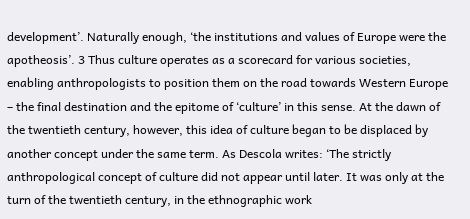development’. Naturally enough, ‘the institutions and values of Europe were the apotheosis’. 3 Thus culture operates as a scorecard for various societies, enabling anthropologists to position them on the road towards Western Europe – the final destination and the epitome of ‘culture’ in this sense. At the dawn of the twentieth century, however, this idea of culture began to be displaced by another concept under the same term. As Descola writes: ‘The strictly anthropological concept of culture did not appear until later. It was only at the turn of the twentieth century, in the ethnographic work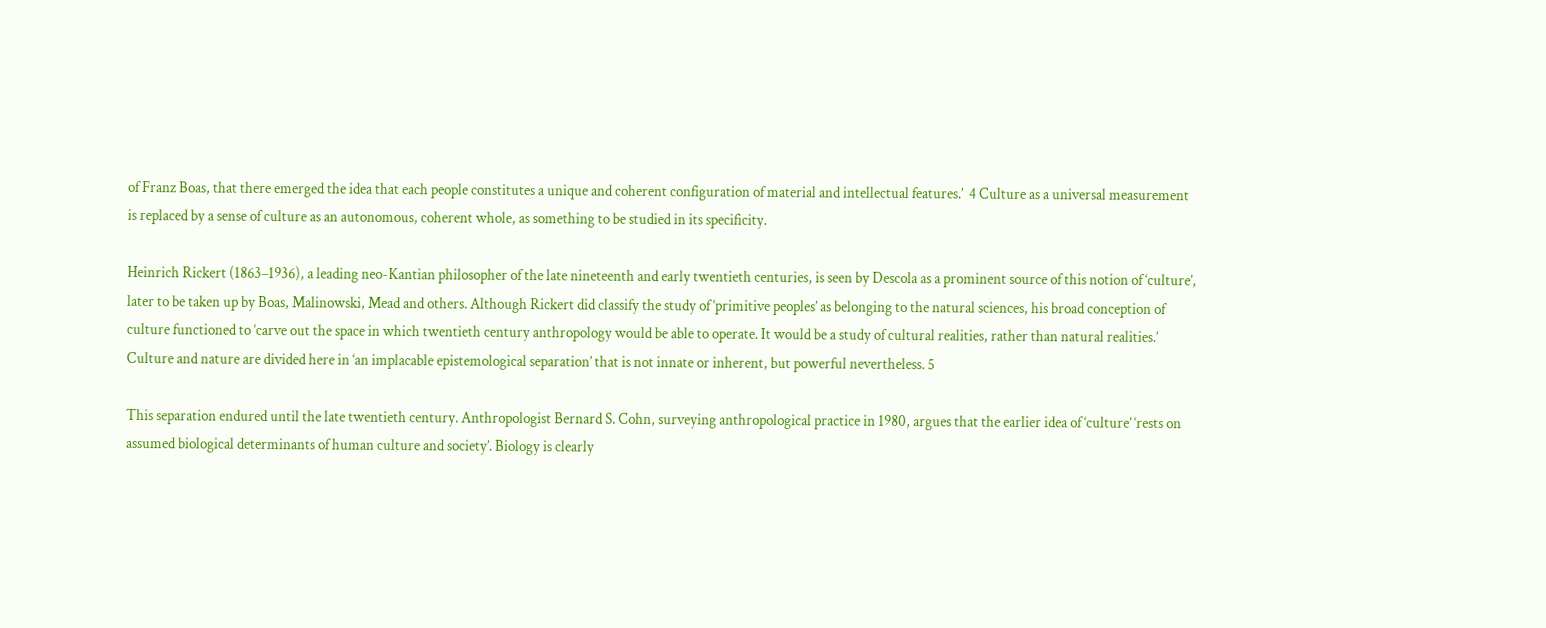of Franz Boas, that there emerged the idea that each people constitutes a unique and coherent configuration of material and intellectual features.’  4 Culture as a universal measurement is replaced by a sense of culture as an autonomous, coherent whole, as something to be studied in its specificity.

Heinrich Rickert (1863–1936), a leading neo-Kantian philosopher of the late nineteenth and early twentieth centuries, is seen by Descola as a prominent source of this notion of ‘culture’, later to be taken up by Boas, Malinowski, Mead and others. Although Rickert did classify the study of ‘primitive peoples’ as belonging to the natural sciences, his broad conception of culture functioned to ‘carve out the space in which twentieth century anthropology would be able to operate. It would be a study of cultural realities, rather than natural realities.’ Culture and nature are divided here in ‘an implacable epistemological separation’ that is not innate or inherent, but powerful nevertheless. 5

This separation endured until the late twentieth century. Anthropologist Bernard S. Cohn, surveying anthropological practice in 1980, argues that the earlier idea of ‘culture’ ‘rests on assumed biological determinants of human culture and society’. Biology is clearly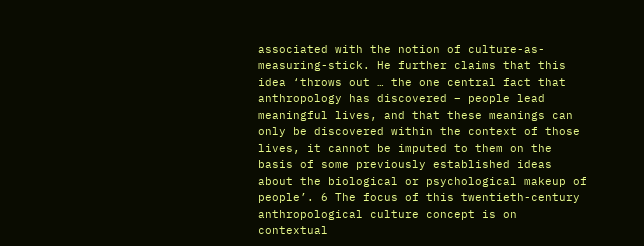associated with the notion of culture-as-measuring-stick. He further claims that this idea ‘throws out … the one central fact that anthropology has discovered – people lead meaningful lives, and that these meanings can only be discovered within the context of those lives, it cannot be imputed to them on the basis of some previously established ideas about the biological or psychological makeup of people’. 6 The focus of this twentieth-century anthropological culture concept is on contextual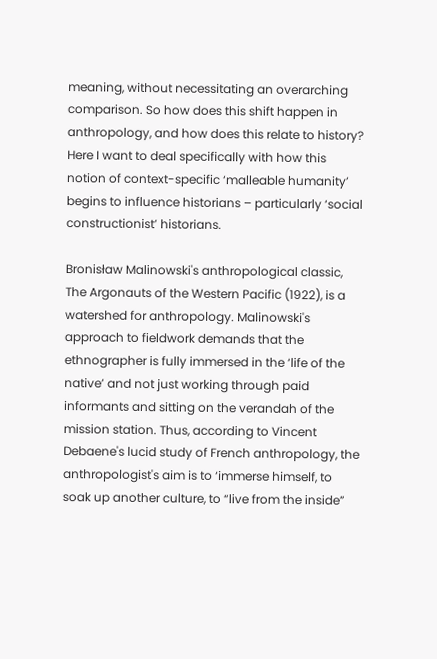meaning, without necessitating an overarching comparison. So how does this shift happen in anthropology, and how does this relate to history? Here I want to deal specifically with how this notion of context-specific ‘malleable humanity’ begins to influence historians – particularly ‘social constructionist’ historians.

Bronisław Malinowski's anthropological classic, The Argonauts of the Western Pacific (1922), is a watershed for anthropology. Malinowski's approach to fieldwork demands that the ethnographer is fully immersed in the ‘life of the native’ and not just working through paid informants and sitting on the verandah of the mission station. Thus, according to Vincent Debaene's lucid study of French anthropology, the anthropologist's aim is to ‘immerse himself, to soak up another culture, to “live from the inside”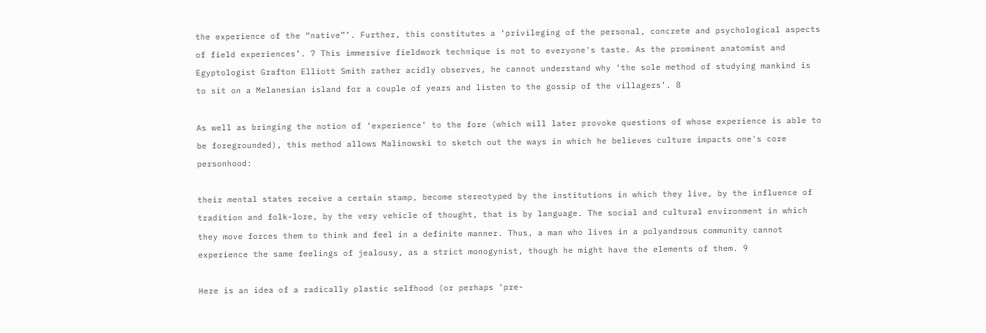the experience of the “native”’. Further, this constitutes a ‘privileging of the personal, concrete and psychological aspects of field experiences’. 7 This immersive fieldwork technique is not to everyone's taste. As the prominent anatomist and Egyptologist Grafton Elliott Smith rather acidly observes, he cannot understand why ‘the sole method of studying mankind is to sit on a Melanesian island for a couple of years and listen to the gossip of the villagers’. 8

As well as bringing the notion of ‘experience’ to the fore (which will later provoke questions of whose experience is able to be foregrounded), this method allows Malinowski to sketch out the ways in which he believes culture impacts one's core personhood:

their mental states receive a certain stamp, become stereotyped by the institutions in which they live, by the influence of tradition and folk-lore, by the very vehicle of thought, that is by language. The social and cultural environment in which they move forces them to think and feel in a definite manner. Thus, a man who lives in a polyandrous community cannot experience the same feelings of jealousy, as a strict monogynist, though he might have the elements of them. 9

Here is an idea of a radically plastic selfhood (or perhaps ‘pre-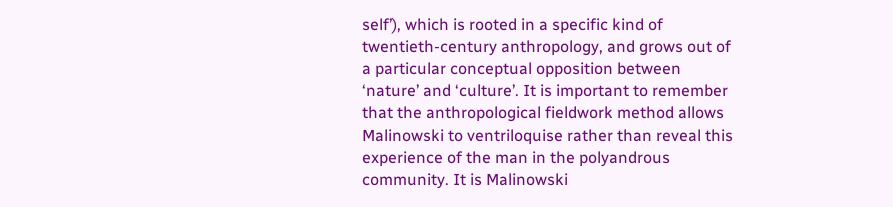self’), which is rooted in a specific kind of twentieth-century anthropology, and grows out of a particular conceptual opposition between ‘nature’ and ‘culture’. It is important to remember that the anthropological fieldwork method allows Malinowski to ventriloquise rather than reveal this experience of the man in the polyandrous community. It is Malinowski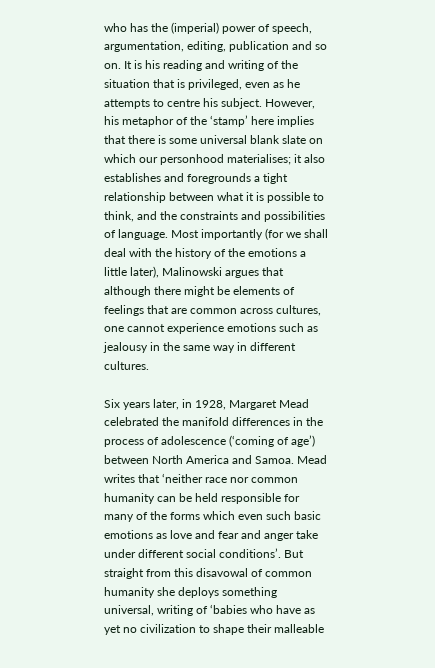who has the (imperial) power of speech, argumentation, editing, publication and so on. It is his reading and writing of the situation that is privileged, even as he attempts to centre his subject. However, his metaphor of the ‘stamp’ here implies that there is some universal blank slate on which our personhood materialises; it also establishes and foregrounds a tight relationship between what it is possible to think, and the constraints and possibilities of language. Most importantly (for we shall deal with the history of the emotions a little later), Malinowski argues that although there might be elements of feelings that are common across cultures, one cannot experience emotions such as jealousy in the same way in different cultures.

Six years later, in 1928, Margaret Mead celebrated the manifold differences in the process of adolescence (‘coming of age’) between North America and Samoa. Mead writes that ‘neither race nor common humanity can be held responsible for many of the forms which even such basic emotions as love and fear and anger take under different social conditions’. But straight from this disavowal of common humanity she deploys something universal, writing of ‘babies who have as yet no civilization to shape their malleable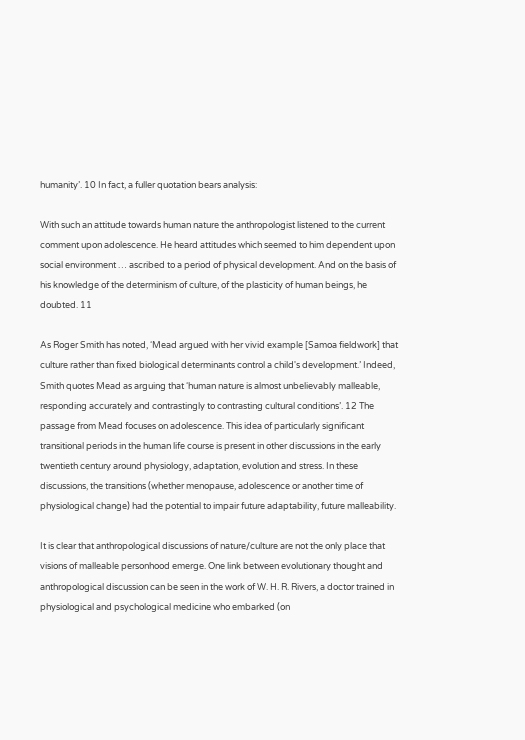humanity’. 10 In fact, a fuller quotation bears analysis:

With such an attitude towards human nature the anthropologist listened to the current comment upon adolescence. He heard attitudes which seemed to him dependent upon social environment … ascribed to a period of physical development. And on the basis of his knowledge of the determinism of culture, of the plasticity of human beings, he doubted. 11

As Roger Smith has noted, ‘Mead argued with her vivid example [Samoa fieldwork] that culture rather than fixed biological determinants control a child's development.’ Indeed, Smith quotes Mead as arguing that ‘human nature is almost unbelievably malleable, responding accurately and contrastingly to contrasting cultural conditions’. 12 The passage from Mead focuses on adolescence. This idea of particularly significant transitional periods in the human life course is present in other discussions in the early twentieth century around physiology, adaptation, evolution and stress. In these discussions, the transitions (whether menopause, adolescence or another time of physiological change) had the potential to impair future adaptability, future malleability.

It is clear that anthropological discussions of nature/culture are not the only place that visions of malleable personhood emerge. One link between evolutionary thought and anthropological discussion can be seen in the work of W. H. R. Rivers, a doctor trained in physiological and psychological medicine who embarked (on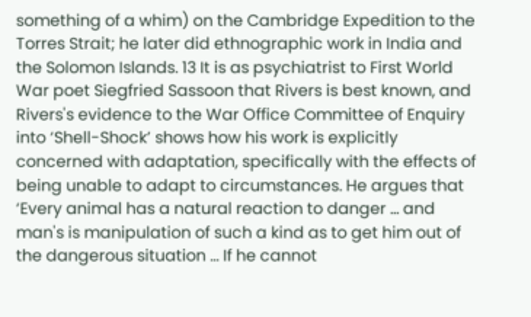something of a whim) on the Cambridge Expedition to the Torres Strait; he later did ethnographic work in India and the Solomon Islands. 13 It is as psychiatrist to First World War poet Siegfried Sassoon that Rivers is best known, and Rivers's evidence to the War Office Committee of Enquiry into ‘Shell-Shock’ shows how his work is explicitly concerned with adaptation, specifically with the effects of being unable to adapt to circumstances. He argues that ‘Every animal has a natural reaction to danger … and man's is manipulation of such a kind as to get him out of the dangerous situation … If he cannot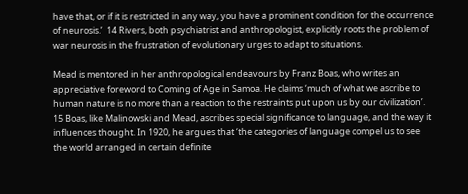have that, or if it is restricted in any way, you have a prominent condition for the occurrence of neurosis.’  14 Rivers, both psychiatrist and anthropologist, explicitly roots the problem of war neurosis in the frustration of evolutionary urges to adapt to situations.

Mead is mentored in her anthropological endeavours by Franz Boas, who writes an appreciative foreword to Coming of Age in Samoa. He claims ‘much of what we ascribe to human nature is no more than a reaction to the restraints put upon us by our civilization’. 15 Boas, like Malinowski and Mead, ascribes special significance to language, and the way it influences thought. In 1920, he argues that ‘the categories of language compel us to see the world arranged in certain definite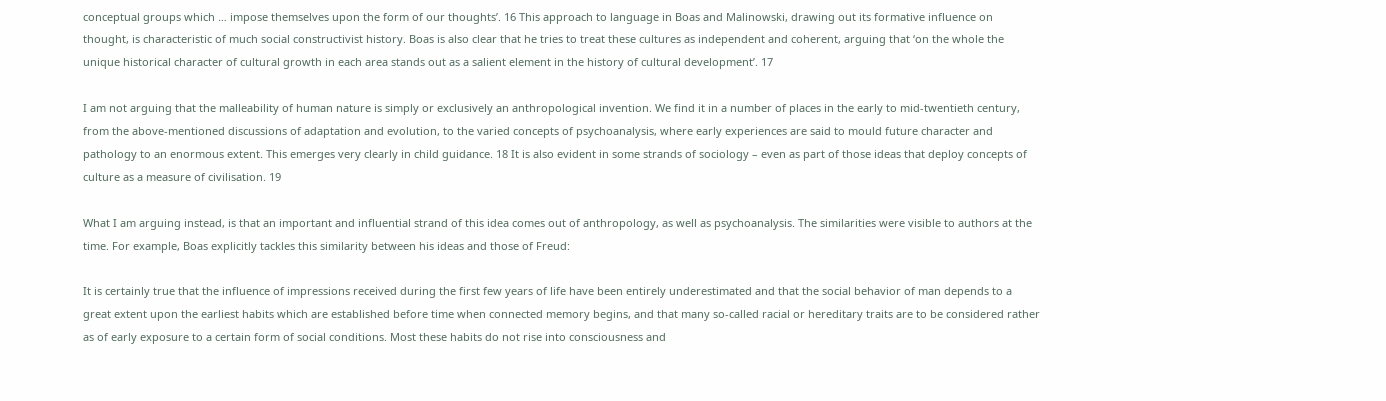conceptual groups which … impose themselves upon the form of our thoughts’. 16 This approach to language in Boas and Malinowski, drawing out its formative influence on thought, is characteristic of much social constructivist history. Boas is also clear that he tries to treat these cultures as independent and coherent, arguing that ‘on the whole the unique historical character of cultural growth in each area stands out as a salient element in the history of cultural development’. 17

I am not arguing that the malleability of human nature is simply or exclusively an anthropological invention. We find it in a number of places in the early to mid-twentieth century, from the above-mentioned discussions of adaptation and evolution, to the varied concepts of psychoanalysis, where early experiences are said to mould future character and pathology to an enormous extent. This emerges very clearly in child guidance. 18 It is also evident in some strands of sociology – even as part of those ideas that deploy concepts of culture as a measure of civilisation. 19

What I am arguing instead, is that an important and influential strand of this idea comes out of anthropology, as well as psychoanalysis. The similarities were visible to authors at the time. For example, Boas explicitly tackles this similarity between his ideas and those of Freud:

It is certainly true that the influence of impressions received during the first few years of life have been entirely underestimated and that the social behavior of man depends to a great extent upon the earliest habits which are established before time when connected memory begins, and that many so-called racial or hereditary traits are to be considered rather as of early exposure to a certain form of social conditions. Most these habits do not rise into consciousness and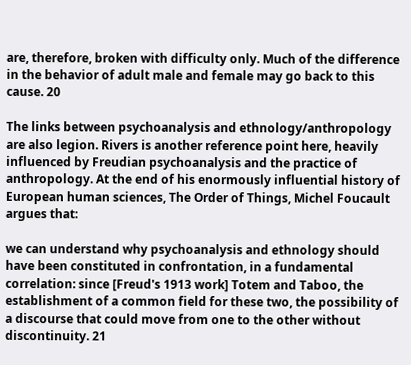are, therefore, broken with difficulty only. Much of the difference in the behavior of adult male and female may go back to this cause. 20

The links between psychoanalysis and ethnology/anthropology are also legion. Rivers is another reference point here, heavily influenced by Freudian psychoanalysis and the practice of anthropology. At the end of his enormously influential history of European human sciences, The Order of Things, Michel Foucault argues that:

we can understand why psychoanalysis and ethnology should have been constituted in confrontation, in a fundamental correlation: since [Freud's 1913 work] Totem and Taboo, the establishment of a common field for these two, the possibility of a discourse that could move from one to the other without discontinuity. 21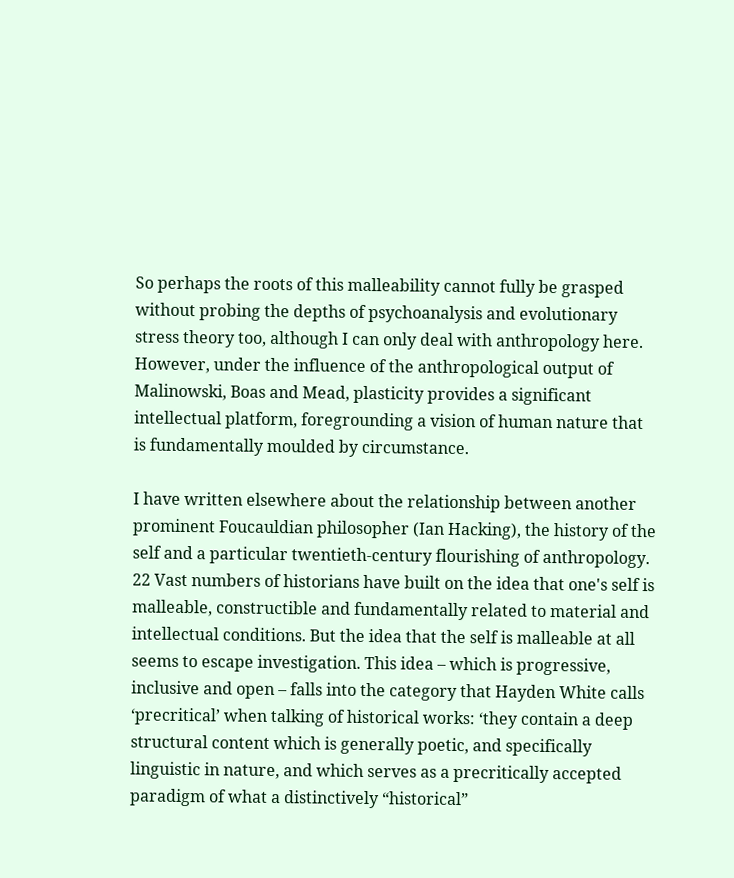So perhaps the roots of this malleability cannot fully be grasped without probing the depths of psychoanalysis and evolutionary stress theory too, although I can only deal with anthropology here. However, under the influence of the anthropological output of Malinowski, Boas and Mead, plasticity provides a significant intellectual platform, foregrounding a vision of human nature that is fundamentally moulded by circumstance.

I have written elsewhere about the relationship between another prominent Foucauldian philosopher (Ian Hacking), the history of the self and a particular twentieth-century flourishing of anthropology. 22 Vast numbers of historians have built on the idea that one's self is malleable, constructible and fundamentally related to material and intellectual conditions. But the idea that the self is malleable at all seems to escape investigation. This idea – which is progressive, inclusive and open – falls into the category that Hayden White calls ‘precritical’ when talking of historical works: ‘they contain a deep structural content which is generally poetic, and specifically linguistic in nature, and which serves as a precritically accepted paradigm of what a distinctively “historical”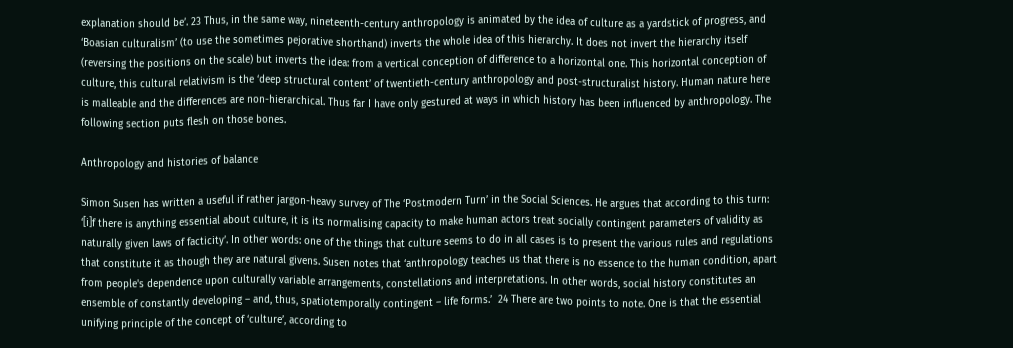explanation should be’. 23 Thus, in the same way, nineteenth-century anthropology is animated by the idea of culture as a yardstick of progress, and ‘Boasian culturalism’ (to use the sometimes pejorative shorthand) inverts the whole idea of this hierarchy. It does not invert the hierarchy itself (reversing the positions on the scale) but inverts the idea: from a vertical conception of difference to a horizontal one. This horizontal conception of culture, this cultural relativism is the ‘deep structural content’ of twentieth-century anthropology and post-structuralist history. Human nature here is malleable and the differences are non-hierarchical. Thus far I have only gestured at ways in which history has been influenced by anthropology. The following section puts flesh on those bones.

Anthropology and histories of balance

Simon Susen has written a useful if rather jargon-heavy survey of The ‘Postmodern Turn’ in the Social Sciences. He argues that according to this turn: ‘[i]f there is anything essential about culture, it is its normalising capacity to make human actors treat socially contingent parameters of validity as naturally given laws of facticity’. In other words: one of the things that culture seems to do in all cases is to present the various rules and regulations that constitute it as though they are natural givens. Susen notes that ‘anthropology teaches us that there is no essence to the human condition, apart from people's dependence upon culturally variable arrangements, constellations and interpretations. In other words, social history constitutes an ensemble of constantly developing – and, thus, spatiotemporally contingent – life forms.’  24 There are two points to note. One is that the essential unifying principle of the concept of ‘culture’, according to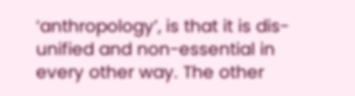‘anthropology’, is that it is dis-unified and non-essential in every other way. The other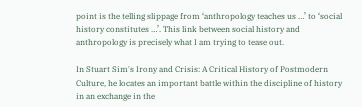point is the telling slippage from ‘anthropology teaches us …’ to ‘social history constitutes …’. This link between social history and anthropology is precisely what I am trying to tease out.

In Stuart Sim's Irony and Crisis: A Critical History of Postmodern Culture, he locates an important battle within the discipline of history in an exchange in the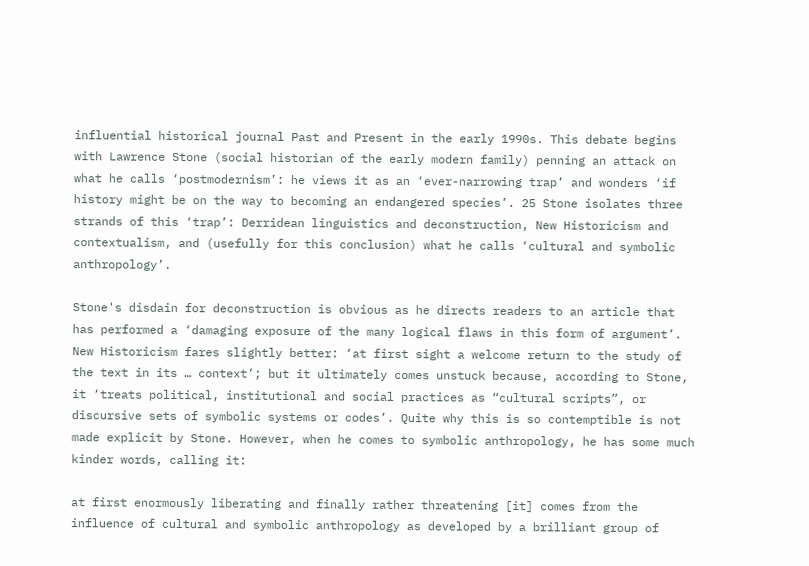influential historical journal Past and Present in the early 1990s. This debate begins with Lawrence Stone (social historian of the early modern family) penning an attack on what he calls ‘postmodernism’: he views it as an ‘ever-narrowing trap’ and wonders ‘if history might be on the way to becoming an endangered species’. 25 Stone isolates three strands of this ‘trap’: Derridean linguistics and deconstruction, New Historicism and contextualism, and (usefully for this conclusion) what he calls ‘cultural and symbolic anthropology’.

Stone's disdain for deconstruction is obvious as he directs readers to an article that has performed a ‘damaging exposure of the many logical flaws in this form of argument’. New Historicism fares slightly better: ‘at first sight a welcome return to the study of the text in its … context’; but it ultimately comes unstuck because, according to Stone, it ‘treats political, institutional and social practices as “cultural scripts”, or discursive sets of symbolic systems or codes’. Quite why this is so contemptible is not made explicit by Stone. However, when he comes to symbolic anthropology, he has some much kinder words, calling it:

at first enormously liberating and finally rather threatening [it] comes from the influence of cultural and symbolic anthropology as developed by a brilliant group of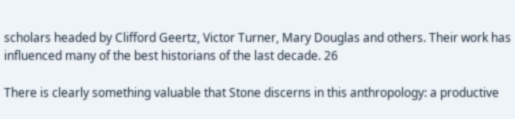scholars headed by Clifford Geertz, Victor Turner, Mary Douglas and others. Their work has influenced many of the best historians of the last decade. 26

There is clearly something valuable that Stone discerns in this anthropology: a productive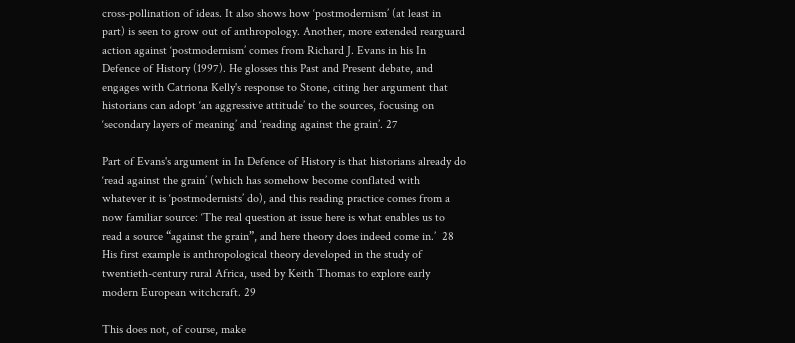cross-pollination of ideas. It also shows how ‘postmodernism’ (at least in part) is seen to grow out of anthropology. Another, more extended rearguard action against ‘postmodernism’ comes from Richard J. Evans in his In Defence of History (1997). He glosses this Past and Present debate, and engages with Catriona Kelly's response to Stone, citing her argument that historians can adopt ‘an aggressive attitude’ to the sources, focusing on ‘secondary layers of meaning’ and ‘reading against the grain’. 27

Part of Evans's argument in In Defence of History is that historians already do ‘read against the grain’ (which has somehow become conflated with whatever it is ‘postmodernists’ do), and this reading practice comes from a now familiar source: ‘The real question at issue here is what enables us to read a source “against the grain”, and here theory does indeed come in.’  28 His first example is anthropological theory developed in the study of twentieth-century rural Africa, used by Keith Thomas to explore early modern European witchcraft. 29

This does not, of course, make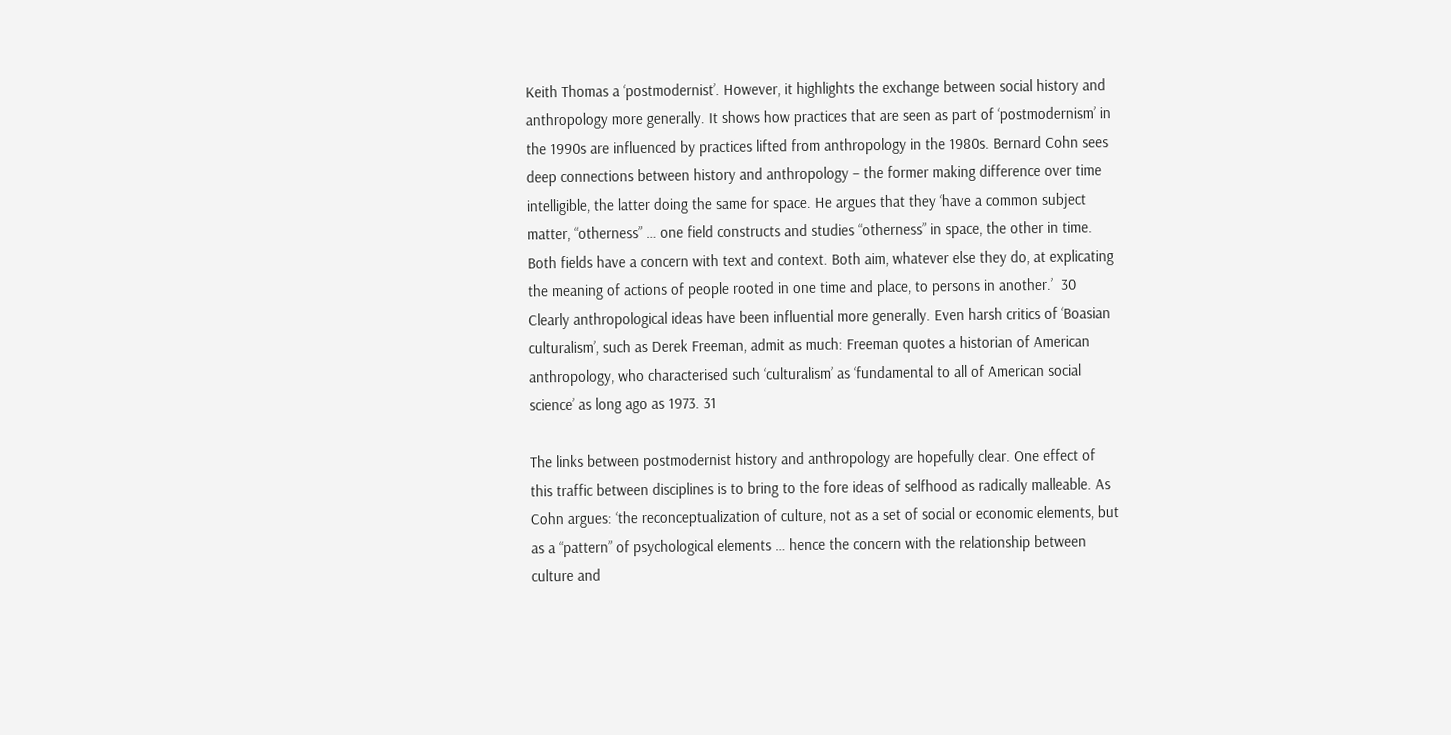Keith Thomas a ‘postmodernist’. However, it highlights the exchange between social history and anthropology more generally. It shows how practices that are seen as part of ‘postmodernism’ in the 1990s are influenced by practices lifted from anthropology in the 1980s. Bernard Cohn sees deep connections between history and anthropology – the former making difference over time intelligible, the latter doing the same for space. He argues that they ‘have a common subject matter, “otherness” … one field constructs and studies “otherness” in space, the other in time. Both fields have a concern with text and context. Both aim, whatever else they do, at explicating the meaning of actions of people rooted in one time and place, to persons in another.’  30 Clearly anthropological ideas have been influential more generally. Even harsh critics of ‘Boasian culturalism’, such as Derek Freeman, admit as much: Freeman quotes a historian of American anthropology, who characterised such ‘culturalism’ as ‘fundamental to all of American social science’ as long ago as 1973. 31

The links between postmodernist history and anthropology are hopefully clear. One effect of this traffic between disciplines is to bring to the fore ideas of selfhood as radically malleable. As Cohn argues: ‘the reconceptualization of culture, not as a set of social or economic elements, but as a “pattern” of psychological elements … hence the concern with the relationship between culture and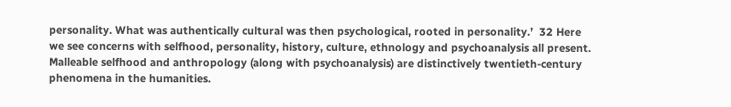personality. What was authentically cultural was then psychological, rooted in personality.’  32 Here we see concerns with selfhood, personality, history, culture, ethnology and psychoanalysis all present. Malleable selfhood and anthropology (along with psychoanalysis) are distinctively twentieth-century phenomena in the humanities.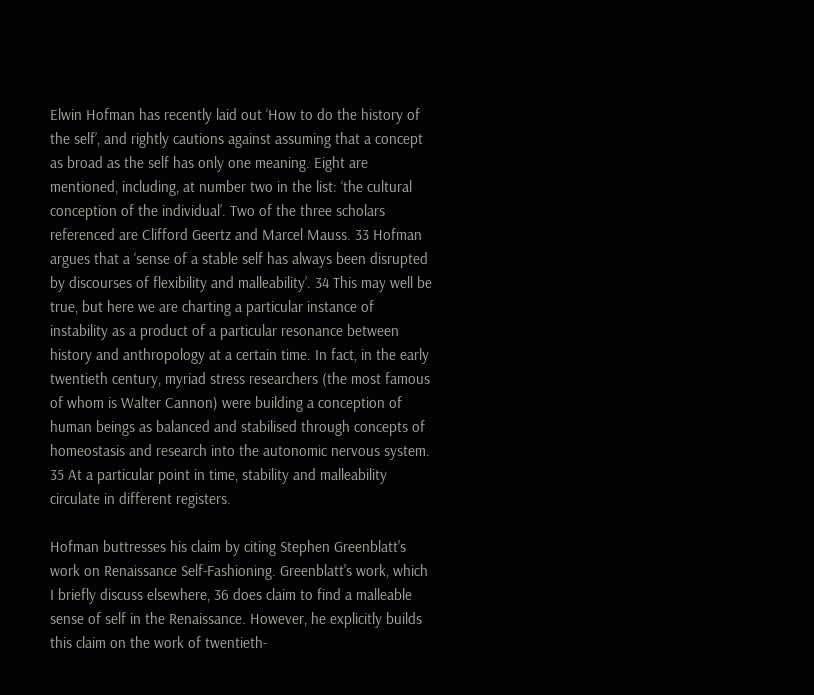Elwin Hofman has recently laid out ‘How to do the history of the self’, and rightly cautions against assuming that a concept as broad as the self has only one meaning. Eight are mentioned, including, at number two in the list: ‘the cultural conception of the individual’. Two of the three scholars referenced are Clifford Geertz and Marcel Mauss. 33 Hofman argues that a ‘sense of a stable self has always been disrupted by discourses of flexibility and malleability’. 34 This may well be true, but here we are charting a particular instance of instability as a product of a particular resonance between history and anthropology at a certain time. In fact, in the early twentieth century, myriad stress researchers (the most famous of whom is Walter Cannon) were building a conception of human beings as balanced and stabilised through concepts of homeostasis and research into the autonomic nervous system. 35 At a particular point in time, stability and malleability circulate in different registers.

Hofman buttresses his claim by citing Stephen Greenblatt's work on Renaissance Self-Fashioning. Greenblatt's work, which I briefly discuss elsewhere, 36 does claim to find a malleable sense of self in the Renaissance. However, he explicitly builds this claim on the work of twentieth-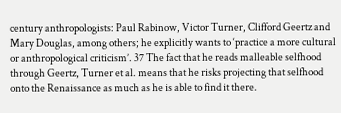century anthropologists: Paul Rabinow, Victor Turner, Clifford Geertz and Mary Douglas, among others; he explicitly wants to ‘practice a more cultural or anthropological criticism’. 37 The fact that he reads malleable selfhood through Geertz, Turner et al. means that he risks projecting that selfhood onto the Renaissance as much as he is able to find it there.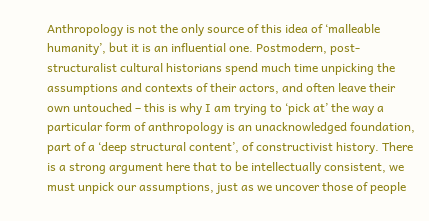Anthropology is not the only source of this idea of ‘malleable humanity’, but it is an influential one. Postmodern, post-structuralist cultural historians spend much time unpicking the assumptions and contexts of their actors, and often leave their own untouched – this is why I am trying to ‘pick at’ the way a particular form of anthropology is an unacknowledged foundation, part of a ‘deep structural content’, of constructivist history. There is a strong argument here that to be intellectually consistent, we must unpick our assumptions, just as we uncover those of people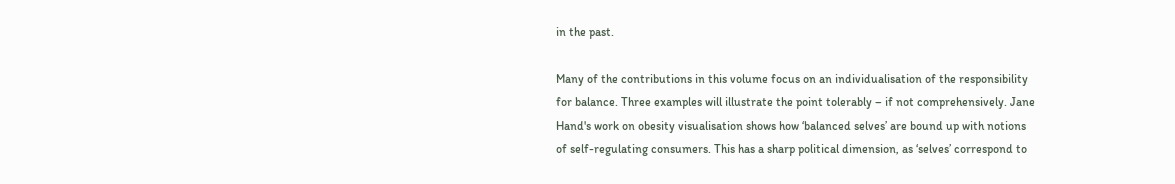in the past.

Many of the contributions in this volume focus on an individualisation of the responsibility for balance. Three examples will illustrate the point tolerably – if not comprehensively. Jane Hand's work on obesity visualisation shows how ‘balanced selves’ are bound up with notions of self-regulating consumers. This has a sharp political dimension, as ‘selves’ correspond to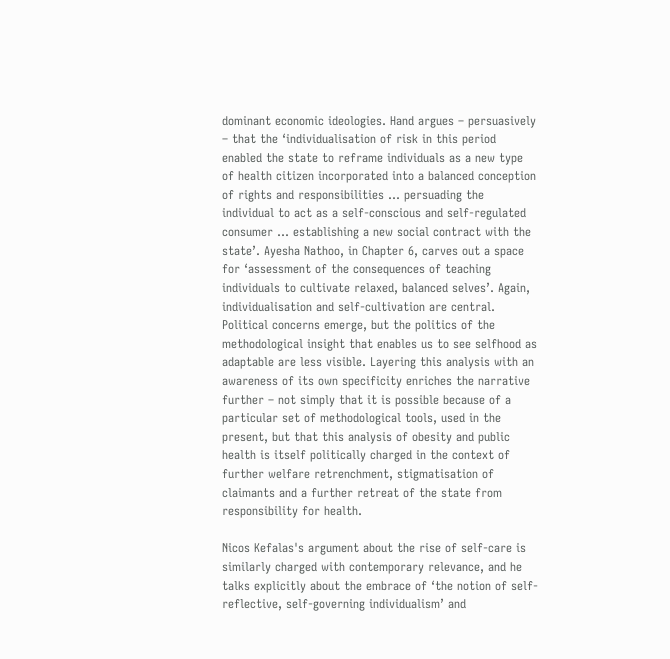dominant economic ideologies. Hand argues – persuasively – that the ‘individualisation of risk in this period enabled the state to reframe individuals as a new type of health citizen incorporated into a balanced conception of rights and responsibilities … persuading the individual to act as a self-conscious and self-regulated consumer … establishing a new social contract with the state’. Ayesha Nathoo, in Chapter 6, carves out a space for ‘assessment of the consequences of teaching individuals to cultivate relaxed, balanced selves’. Again, individualisation and self-cultivation are central. Political concerns emerge, but the politics of the methodological insight that enables us to see selfhood as adaptable are less visible. Layering this analysis with an awareness of its own specificity enriches the narrative further – not simply that it is possible because of a particular set of methodological tools, used in the present, but that this analysis of obesity and public health is itself politically charged in the context of further welfare retrenchment, stigmatisation of claimants and a further retreat of the state from responsibility for health.

Nicos Kefalas's argument about the rise of self-care is similarly charged with contemporary relevance, and he talks explicitly about the embrace of ‘the notion of self-reflective, self-governing individualism’ and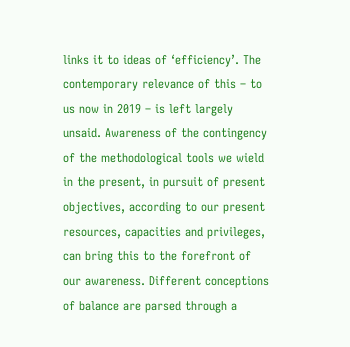links it to ideas of ‘efficiency’. The contemporary relevance of this – to us now in 2019 – is left largely unsaid. Awareness of the contingency of the methodological tools we wield in the present, in pursuit of present objectives, according to our present resources, capacities and privileges, can bring this to the forefront of our awareness. Different conceptions of balance are parsed through a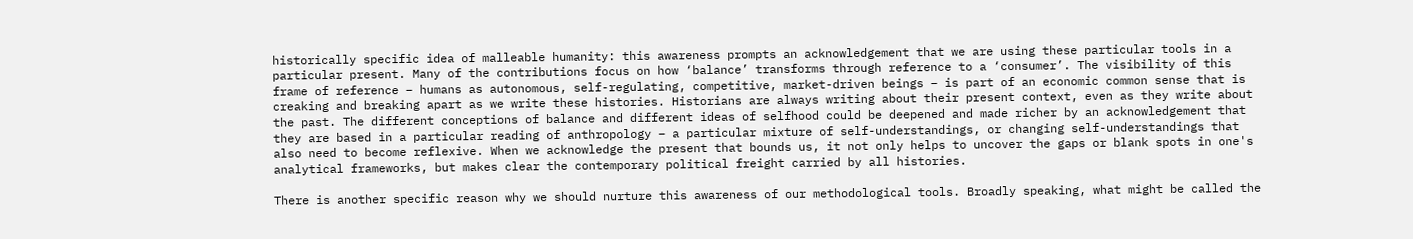historically specific idea of malleable humanity: this awareness prompts an acknowledgement that we are using these particular tools in a particular present. Many of the contributions focus on how ‘balance’ transforms through reference to a ‘consumer’. The visibility of this frame of reference – humans as autonomous, self-regulating, competitive, market-driven beings – is part of an economic common sense that is creaking and breaking apart as we write these histories. Historians are always writing about their present context, even as they write about the past. The different conceptions of balance and different ideas of selfhood could be deepened and made richer by an acknowledgement that they are based in a particular reading of anthropology – a particular mixture of self-understandings, or changing self-understandings that also need to become reflexive. When we acknowledge the present that bounds us, it not only helps to uncover the gaps or blank spots in one's analytical frameworks, but makes clear the contemporary political freight carried by all histories.

There is another specific reason why we should nurture this awareness of our methodological tools. Broadly speaking, what might be called the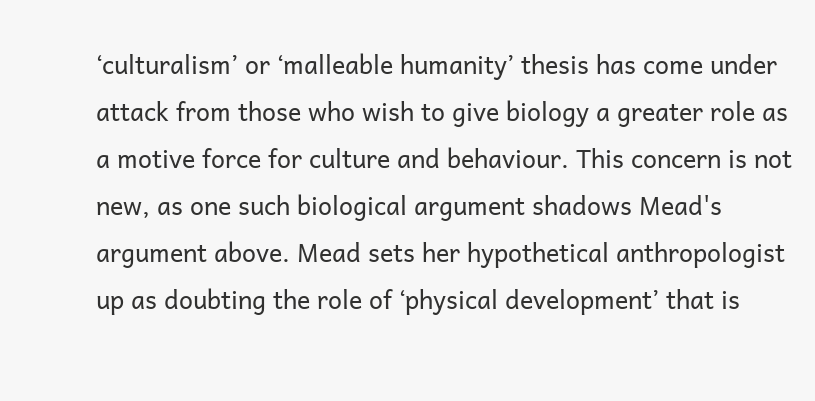‘culturalism’ or ‘malleable humanity’ thesis has come under attack from those who wish to give biology a greater role as a motive force for culture and behaviour. This concern is not new, as one such biological argument shadows Mead's argument above. Mead sets her hypothetical anthropologist up as doubting the role of ‘physical development’ that is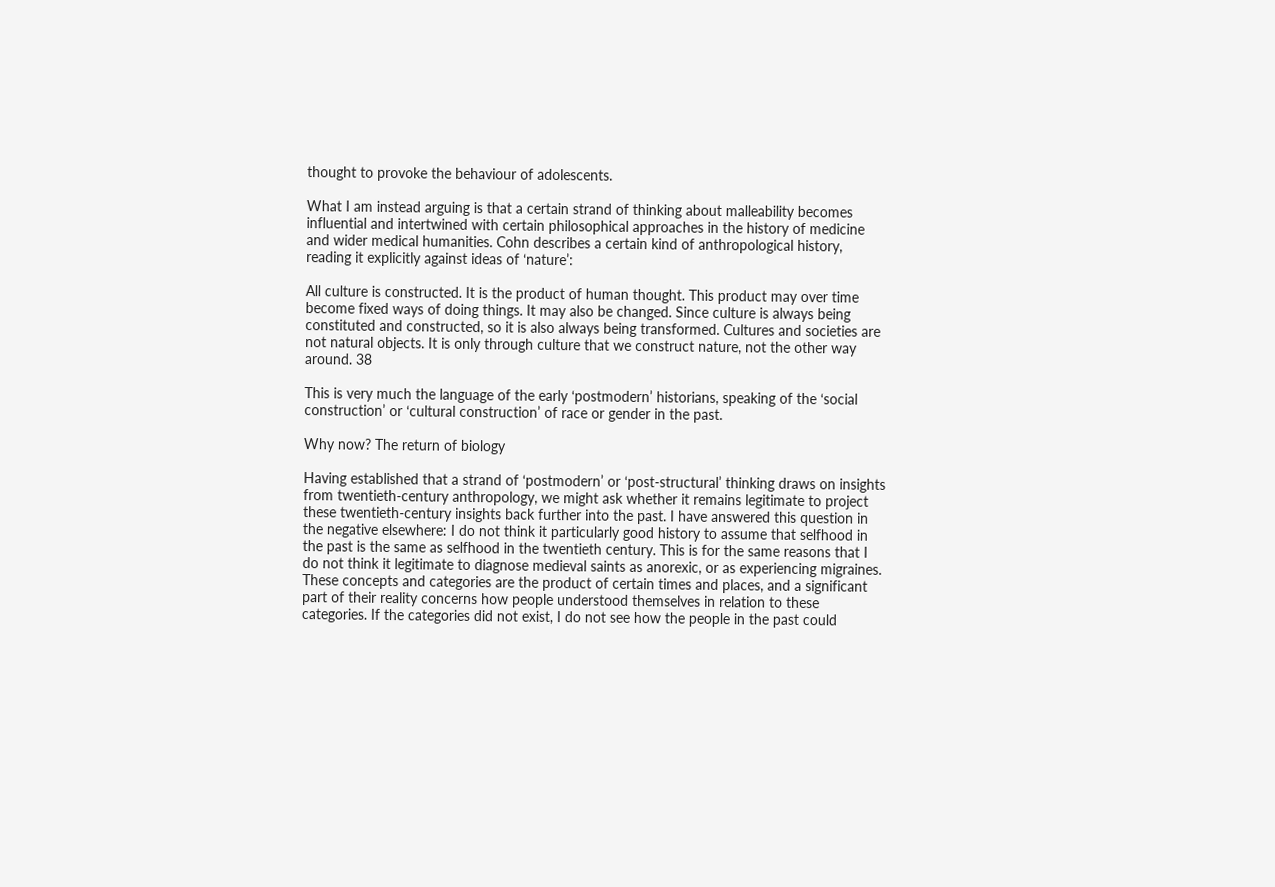thought to provoke the behaviour of adolescents.

What I am instead arguing is that a certain strand of thinking about malleability becomes influential and intertwined with certain philosophical approaches in the history of medicine and wider medical humanities. Cohn describes a certain kind of anthropological history, reading it explicitly against ideas of ‘nature’:

All culture is constructed. It is the product of human thought. This product may over time become fixed ways of doing things. It may also be changed. Since culture is always being constituted and constructed, so it is also always being transformed. Cultures and societies are not natural objects. It is only through culture that we construct nature, not the other way around. 38

This is very much the language of the early ‘postmodern’ historians, speaking of the ‘social construction’ or ‘cultural construction’ of race or gender in the past.

Why now? The return of biology

Having established that a strand of ‘postmodern’ or ‘post-structural’ thinking draws on insights from twentieth-century anthropology, we might ask whether it remains legitimate to project these twentieth-century insights back further into the past. I have answered this question in the negative elsewhere: I do not think it particularly good history to assume that selfhood in the past is the same as selfhood in the twentieth century. This is for the same reasons that I do not think it legitimate to diagnose medieval saints as anorexic, or as experiencing migraines. These concepts and categories are the product of certain times and places, and a significant part of their reality concerns how people understood themselves in relation to these categories. If the categories did not exist, I do not see how the people in the past could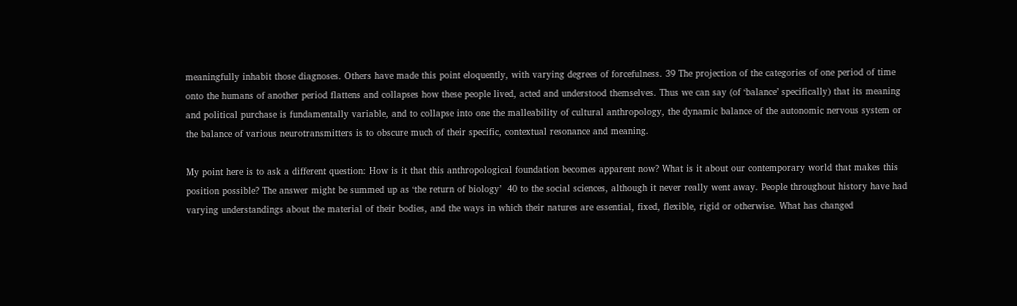meaningfully inhabit those diagnoses. Others have made this point eloquently, with varying degrees of forcefulness. 39 The projection of the categories of one period of time onto the humans of another period flattens and collapses how these people lived, acted and understood themselves. Thus we can say (of ‘balance’ specifically) that its meaning and political purchase is fundamentally variable, and to collapse into one the malleability of cultural anthropology, the dynamic balance of the autonomic nervous system or the balance of various neurotransmitters is to obscure much of their specific, contextual resonance and meaning.

My point here is to ask a different question: How is it that this anthropological foundation becomes apparent now? What is it about our contemporary world that makes this position possible? The answer might be summed up as ‘the return of biology’  40 to the social sciences, although it never really went away. People throughout history have had varying understandings about the material of their bodies, and the ways in which their natures are essential, fixed, flexible, rigid or otherwise. What has changed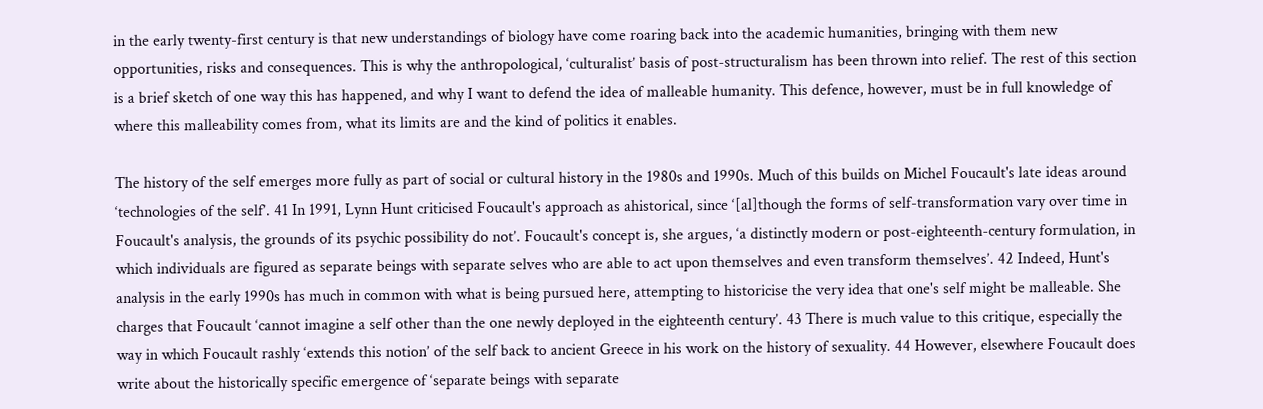in the early twenty-first century is that new understandings of biology have come roaring back into the academic humanities, bringing with them new opportunities, risks and consequences. This is why the anthropological, ‘culturalist’ basis of post-structuralism has been thrown into relief. The rest of this section is a brief sketch of one way this has happened, and why I want to defend the idea of malleable humanity. This defence, however, must be in full knowledge of where this malleability comes from, what its limits are and the kind of politics it enables.

The history of the self emerges more fully as part of social or cultural history in the 1980s and 1990s. Much of this builds on Michel Foucault's late ideas around ‘technologies of the self’. 41 In 1991, Lynn Hunt criticised Foucault's approach as ahistorical, since ‘[al]though the forms of self-transformation vary over time in Foucault's analysis, the grounds of its psychic possibility do not’. Foucault's concept is, she argues, ‘a distinctly modern or post-eighteenth-century formulation, in which individuals are figured as separate beings with separate selves who are able to act upon themselves and even transform themselves’. 42 Indeed, Hunt's analysis in the early 1990s has much in common with what is being pursued here, attempting to historicise the very idea that one's self might be malleable. She charges that Foucault ‘cannot imagine a self other than the one newly deployed in the eighteenth century’. 43 There is much value to this critique, especially the way in which Foucault rashly ‘extends this notion’ of the self back to ancient Greece in his work on the history of sexuality. 44 However, elsewhere Foucault does write about the historically specific emergence of ‘separate beings with separate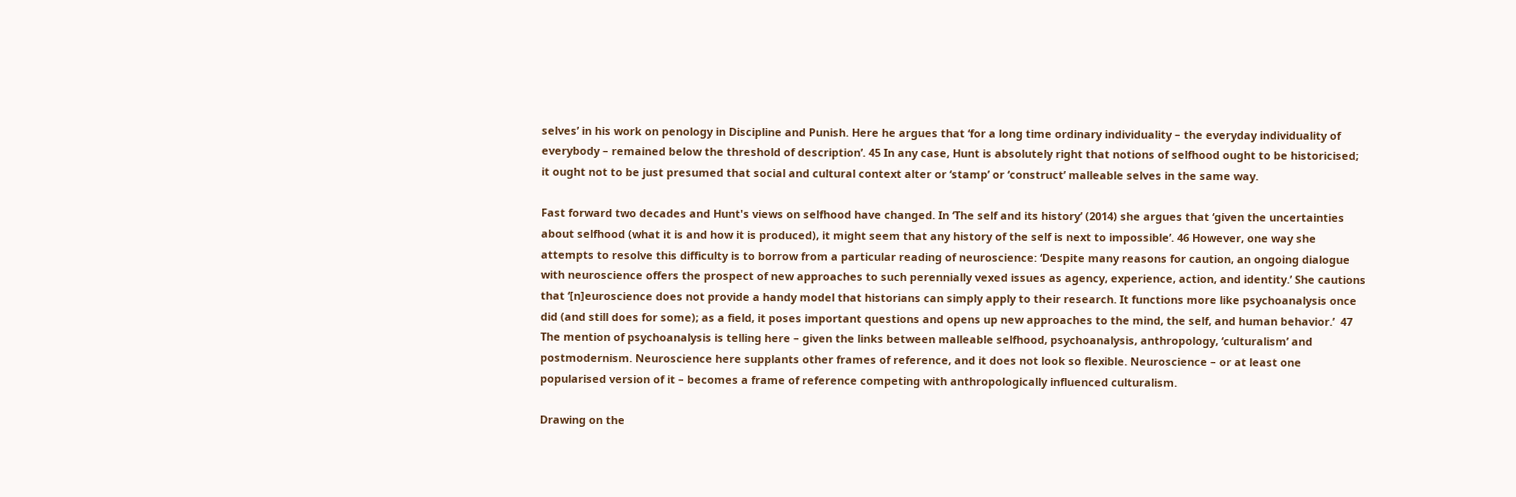selves’ in his work on penology in Discipline and Punish. Here he argues that ‘for a long time ordinary individuality – the everyday individuality of everybody – remained below the threshold of description’. 45 In any case, Hunt is absolutely right that notions of selfhood ought to be historicised; it ought not to be just presumed that social and cultural context alter or ‘stamp’ or ‘construct’ malleable selves in the same way.

Fast forward two decades and Hunt's views on selfhood have changed. In ‘The self and its history’ (2014) she argues that ‘given the uncertainties about selfhood (what it is and how it is produced), it might seem that any history of the self is next to impossible’. 46 However, one way she attempts to resolve this difficulty is to borrow from a particular reading of neuroscience: ‘Despite many reasons for caution, an ongoing dialogue with neuroscience offers the prospect of new approaches to such perennially vexed issues as agency, experience, action, and identity.’ She cautions that ‘[n]euroscience does not provide a handy model that historians can simply apply to their research. It functions more like psychoanalysis once did (and still does for some); as a field, it poses important questions and opens up new approaches to the mind, the self, and human behavior.’  47 The mention of psychoanalysis is telling here – given the links between malleable selfhood, psychoanalysis, anthropology, ‘culturalism’ and postmodernism. Neuroscience here supplants other frames of reference, and it does not look so flexible. Neuroscience – or at least one popularised version of it – becomes a frame of reference competing with anthropologically influenced culturalism.

Drawing on the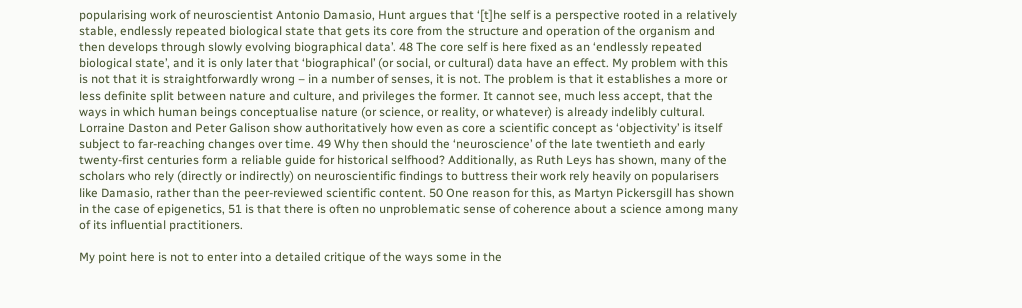popularising work of neuroscientist Antonio Damasio, Hunt argues that ‘[t]he self is a perspective rooted in a relatively stable, endlessly repeated biological state that gets its core from the structure and operation of the organism and then develops through slowly evolving biographical data’. 48 The core self is here fixed as an ‘endlessly repeated biological state’, and it is only later that ‘biographical’ (or social, or cultural) data have an effect. My problem with this is not that it is straightforwardly wrong – in a number of senses, it is not. The problem is that it establishes a more or less definite split between nature and culture, and privileges the former. It cannot see, much less accept, that the ways in which human beings conceptualise nature (or science, or reality, or whatever) is already indelibly cultural. Lorraine Daston and Peter Galison show authoritatively how even as core a scientific concept as ‘objectivity’ is itself subject to far-reaching changes over time. 49 Why then should the ‘neuroscience’ of the late twentieth and early twenty-first centuries form a reliable guide for historical selfhood? Additionally, as Ruth Leys has shown, many of the scholars who rely (directly or indirectly) on neuroscientific findings to buttress their work rely heavily on popularisers like Damasio, rather than the peer-reviewed scientific content. 50 One reason for this, as Martyn Pickersgill has shown in the case of epigenetics, 51 is that there is often no unproblematic sense of coherence about a science among many of its influential practitioners.

My point here is not to enter into a detailed critique of the ways some in the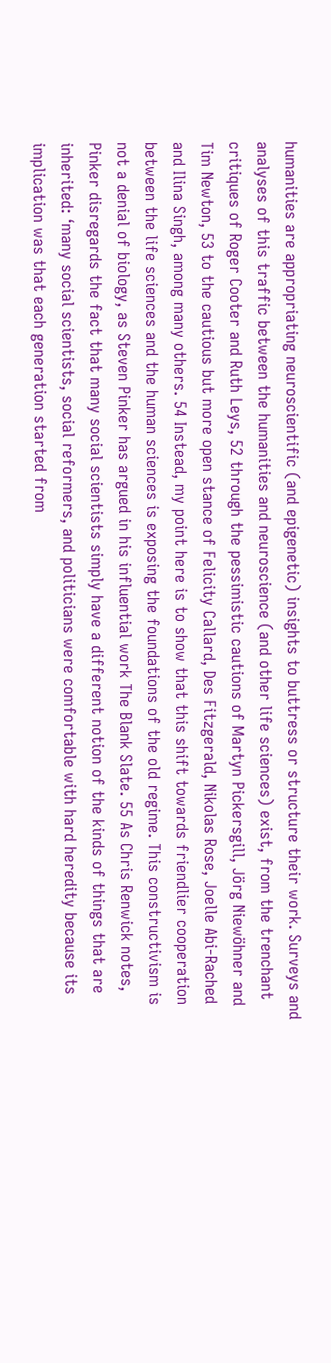humanities are appropriating neuroscientific (and epigenetic) insights to buttress or structure their work. Surveys and analyses of this traffic between the humanities and neuroscience (and other life sciences) exist, from the trenchant critiques of Roger Cooter and Ruth Leys, 52 through the pessimistic cautions of Martyn Pickersgill, Jörg Niewöhner and Tim Newton, 53 to the cautious but more open stance of Felicity Callard, Des Fitzgerald, Nikolas Rose, Joelle Abi-Rached and Ilina Singh, among many others. 54 Instead, my point here is to show that this shift towards friendlier cooperation between the life sciences and the human sciences is exposing the foundations of the old regime. This constructivism is not a denial of biology, as Steven Pinker has argued in his influential work The Blank Slate. 55 As Chris Renwick notes, Pinker disregards the fact that many social scientists simply have a different notion of the kinds of things that are inherited: ‘many social scientists, social reformers, and politicians were comfortable with hard heredity because its implication was that each generation started from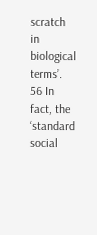scratch in biological terms’. 56 In fact, the ‘standard social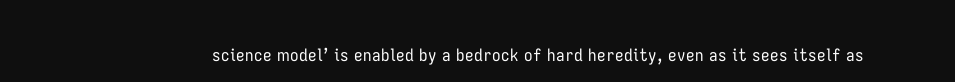science model’ is enabled by a bedrock of hard heredity, even as it sees itself as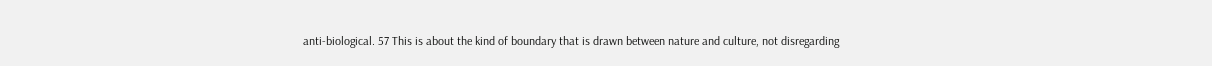anti-biological. 57 This is about the kind of boundary that is drawn between nature and culture, not disregarding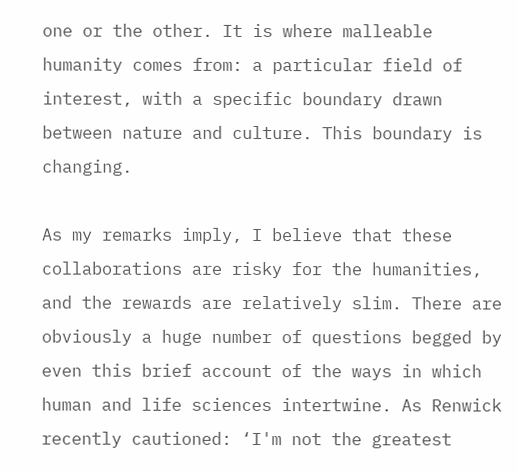one or the other. It is where malleable humanity comes from: a particular field of interest, with a specific boundary drawn between nature and culture. This boundary is changing.

As my remarks imply, I believe that these collaborations are risky for the humanities, and the rewards are relatively slim. There are obviously a huge number of questions begged by even this brief account of the ways in which human and life sciences intertwine. As Renwick recently cautioned: ‘I'm not the greatest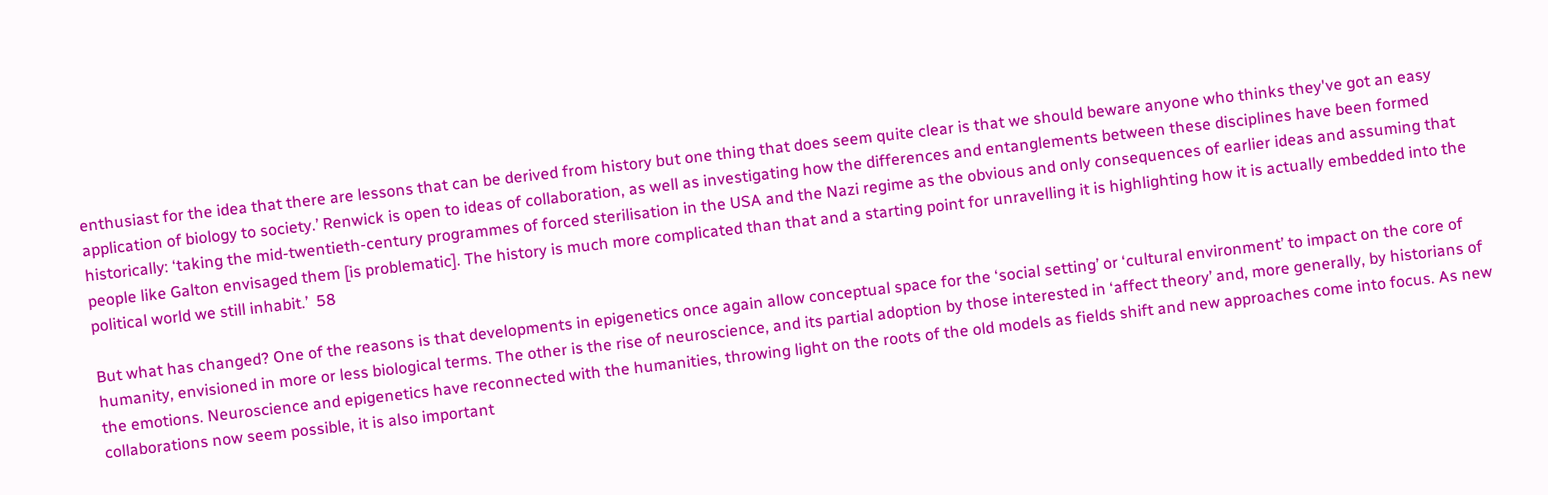enthusiast for the idea that there are lessons that can be derived from history but one thing that does seem quite clear is that we should beware anyone who thinks they've got an easy application of biology to society.’ Renwick is open to ideas of collaboration, as well as investigating how the differences and entanglements between these disciplines have been formed historically: ‘taking the mid-twentieth-century programmes of forced sterilisation in the USA and the Nazi regime as the obvious and only consequences of earlier ideas and assuming that people like Galton envisaged them [is problematic]. The history is much more complicated than that and a starting point for unravelling it is highlighting how it is actually embedded into the political world we still inhabit.’  58

But what has changed? One of the reasons is that developments in epigenetics once again allow conceptual space for the ‘social setting’ or ‘cultural environment’ to impact on the core of humanity, envisioned in more or less biological terms. The other is the rise of neuroscience, and its partial adoption by those interested in ‘affect theory’ and, more generally, by historians of the emotions. Neuroscience and epigenetics have reconnected with the humanities, throwing light on the roots of the old models as fields shift and new approaches come into focus. As new collaborations now seem possible, it is also important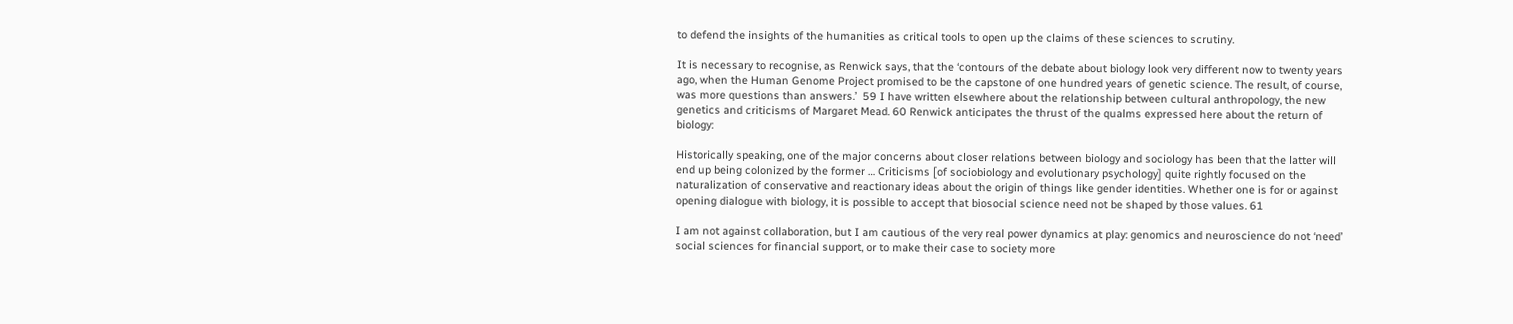to defend the insights of the humanities as critical tools to open up the claims of these sciences to scrutiny.

It is necessary to recognise, as Renwick says, that the ‘contours of the debate about biology look very different now to twenty years ago, when the Human Genome Project promised to be the capstone of one hundred years of genetic science. The result, of course, was more questions than answers.’  59 I have written elsewhere about the relationship between cultural anthropology, the new genetics and criticisms of Margaret Mead. 60 Renwick anticipates the thrust of the qualms expressed here about the return of biology:

Historically speaking, one of the major concerns about closer relations between biology and sociology has been that the latter will end up being colonized by the former … Criticisms [of sociobiology and evolutionary psychology] quite rightly focused on the naturalization of conservative and reactionary ideas about the origin of things like gender identities. Whether one is for or against opening dialogue with biology, it is possible to accept that biosocial science need not be shaped by those values. 61

I am not against collaboration, but I am cautious of the very real power dynamics at play: genomics and neuroscience do not ‘need’ social sciences for financial support, or to make their case to society more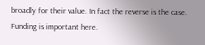broadly for their value. In fact the reverse is the case. Funding is important here.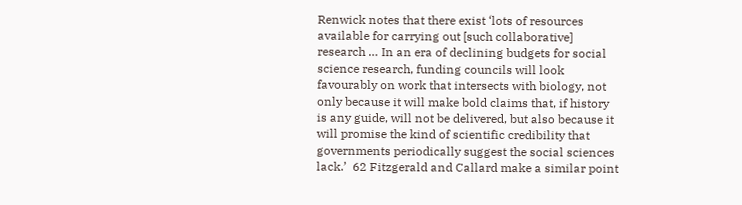Renwick notes that there exist ‘lots of resources available for carrying out [such collaborative] research … In an era of declining budgets for social science research, funding councils will look favourably on work that intersects with biology, not only because it will make bold claims that, if history is any guide, will not be delivered, but also because it will promise the kind of scientific credibility that governments periodically suggest the social sciences lack.’  62 Fitzgerald and Callard make a similar point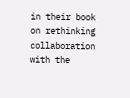in their book on rethinking collaboration with the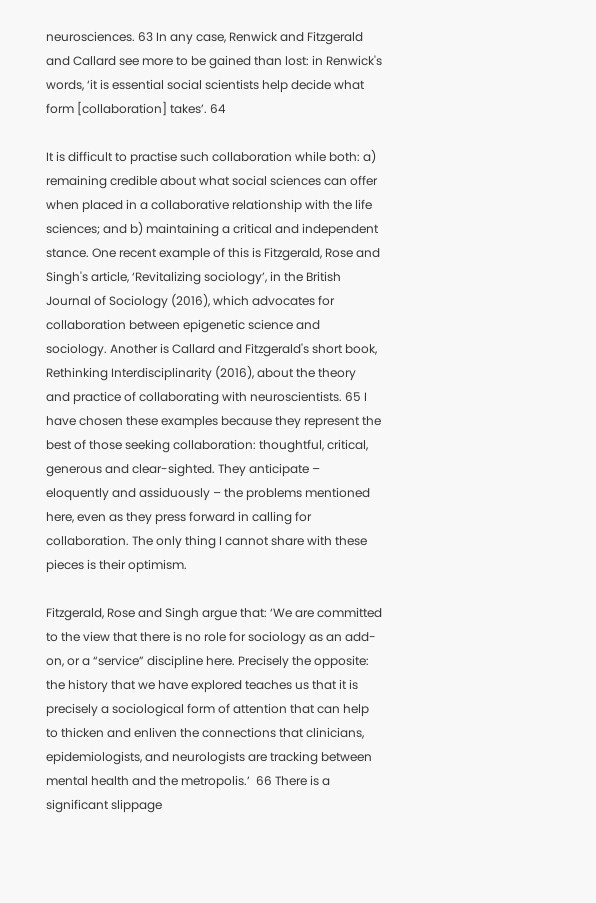neurosciences. 63 In any case, Renwick and Fitzgerald and Callard see more to be gained than lost: in Renwick's words, ‘it is essential social scientists help decide what form [collaboration] takes’. 64

It is difficult to practise such collaboration while both: a) remaining credible about what social sciences can offer when placed in a collaborative relationship with the life sciences; and b) maintaining a critical and independent stance. One recent example of this is Fitzgerald, Rose and Singh's article, ‘Revitalizing sociology’, in the British Journal of Sociology (2016), which advocates for collaboration between epigenetic science and sociology. Another is Callard and Fitzgerald's short book, Rethinking Interdisciplinarity (2016), about the theory and practice of collaborating with neuroscientists. 65 I have chosen these examples because they represent the best of those seeking collaboration: thoughtful, critical, generous and clear-sighted. They anticipate – eloquently and assiduously – the problems mentioned here, even as they press forward in calling for collaboration. The only thing I cannot share with these pieces is their optimism.

Fitzgerald, Rose and Singh argue that: ‘We are committed to the view that there is no role for sociology as an add-on, or a “service” discipline here. Precisely the opposite: the history that we have explored teaches us that it is precisely a sociological form of attention that can help to thicken and enliven the connections that clinicians, epidemiologists, and neurologists are tracking between mental health and the metropolis.’  66 There is a significant slippage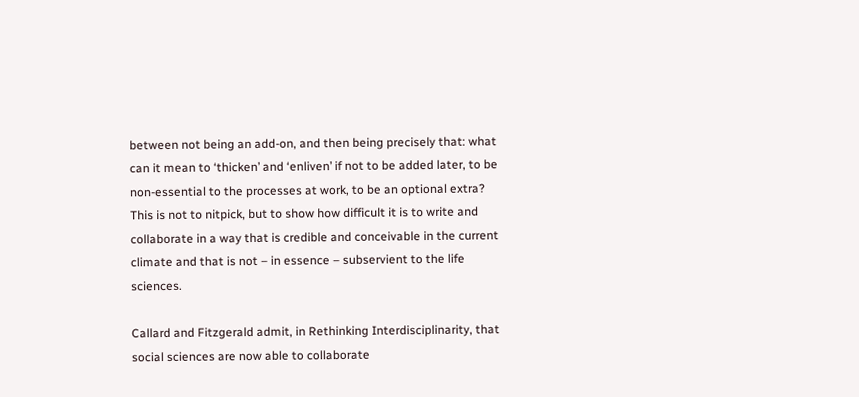between not being an add-on, and then being precisely that: what can it mean to ‘thicken’ and ‘enliven’ if not to be added later, to be non-essential to the processes at work, to be an optional extra? This is not to nitpick, but to show how difficult it is to write and collaborate in a way that is credible and conceivable in the current climate and that is not – in essence – subservient to the life sciences.

Callard and Fitzgerald admit, in Rethinking Interdisciplinarity, that social sciences are now able to collaborate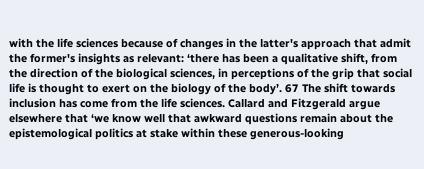with the life sciences because of changes in the latter's approach that admit the former's insights as relevant: ‘there has been a qualitative shift, from the direction of the biological sciences, in perceptions of the grip that social life is thought to exert on the biology of the body’. 67 The shift towards inclusion has come from the life sciences. Callard and Fitzgerald argue elsewhere that ‘we know well that awkward questions remain about the epistemological politics at stake within these generous-looking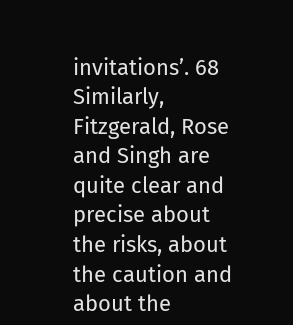invitations’. 68 Similarly, Fitzgerald, Rose and Singh are quite clear and precise about the risks, about the caution and about the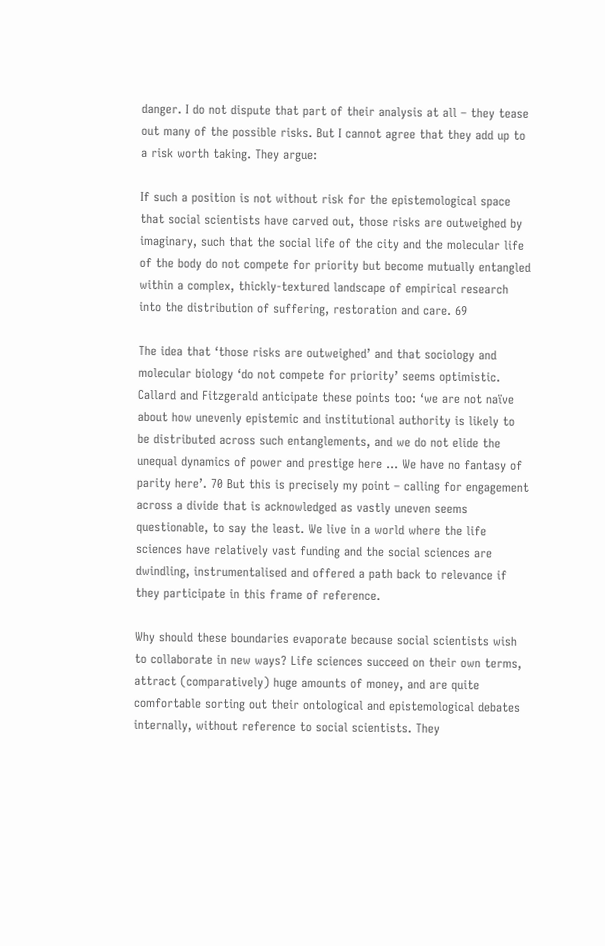danger. I do not dispute that part of their analysis at all – they tease out many of the possible risks. But I cannot agree that they add up to a risk worth taking. They argue:

If such a position is not without risk for the epistemological space that social scientists have carved out, those risks are outweighed by imaginary, such that the social life of the city and the molecular life of the body do not compete for priority but become mutually entangled within a complex, thickly-textured landscape of empirical research into the distribution of suffering, restoration and care. 69

The idea that ‘those risks are outweighed’ and that sociology and molecular biology ‘do not compete for priority’ seems optimistic. Callard and Fitzgerald anticipate these points too: ‘we are not naïve about how unevenly epistemic and institutional authority is likely to be distributed across such entanglements, and we do not elide the unequal dynamics of power and prestige here … We have no fantasy of parity here’. 70 But this is precisely my point – calling for engagement across a divide that is acknowledged as vastly uneven seems questionable, to say the least. We live in a world where the life sciences have relatively vast funding and the social sciences are dwindling, instrumentalised and offered a path back to relevance if they participate in this frame of reference.

Why should these boundaries evaporate because social scientists wish to collaborate in new ways? Life sciences succeed on their own terms, attract (comparatively) huge amounts of money, and are quite comfortable sorting out their ontological and epistemological debates internally, without reference to social scientists. They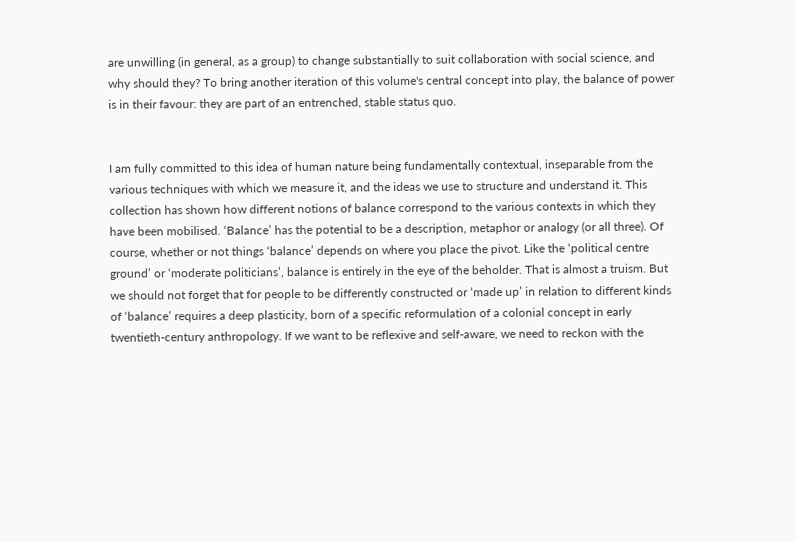are unwilling (in general, as a group) to change substantially to suit collaboration with social science, and why should they? To bring another iteration of this volume's central concept into play, the balance of power is in their favour: they are part of an entrenched, stable status quo.


I am fully committed to this idea of human nature being fundamentally contextual, inseparable from the various techniques with which we measure it, and the ideas we use to structure and understand it. This collection has shown how different notions of balance correspond to the various contexts in which they have been mobilised. ‘Balance’ has the potential to be a description, metaphor or analogy (or all three). Of course, whether or not things ‘balance’ depends on where you place the pivot. Like the ‘political centre ground’ or ‘moderate politicians’, balance is entirely in the eye of the beholder. That is almost a truism. But we should not forget that for people to be differently constructed or ‘made up’ in relation to different kinds of ‘balance’ requires a deep plasticity, born of a specific reformulation of a colonial concept in early twentieth-century anthropology. If we want to be reflexive and self-aware, we need to reckon with the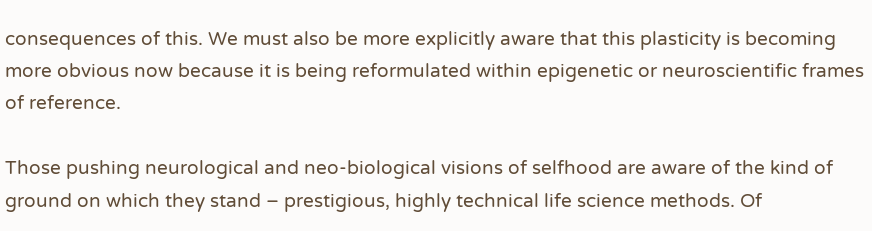consequences of this. We must also be more explicitly aware that this plasticity is becoming more obvious now because it is being reformulated within epigenetic or neuroscientific frames of reference.

Those pushing neurological and neo-biological visions of selfhood are aware of the kind of ground on which they stand – prestigious, highly technical life science methods. Of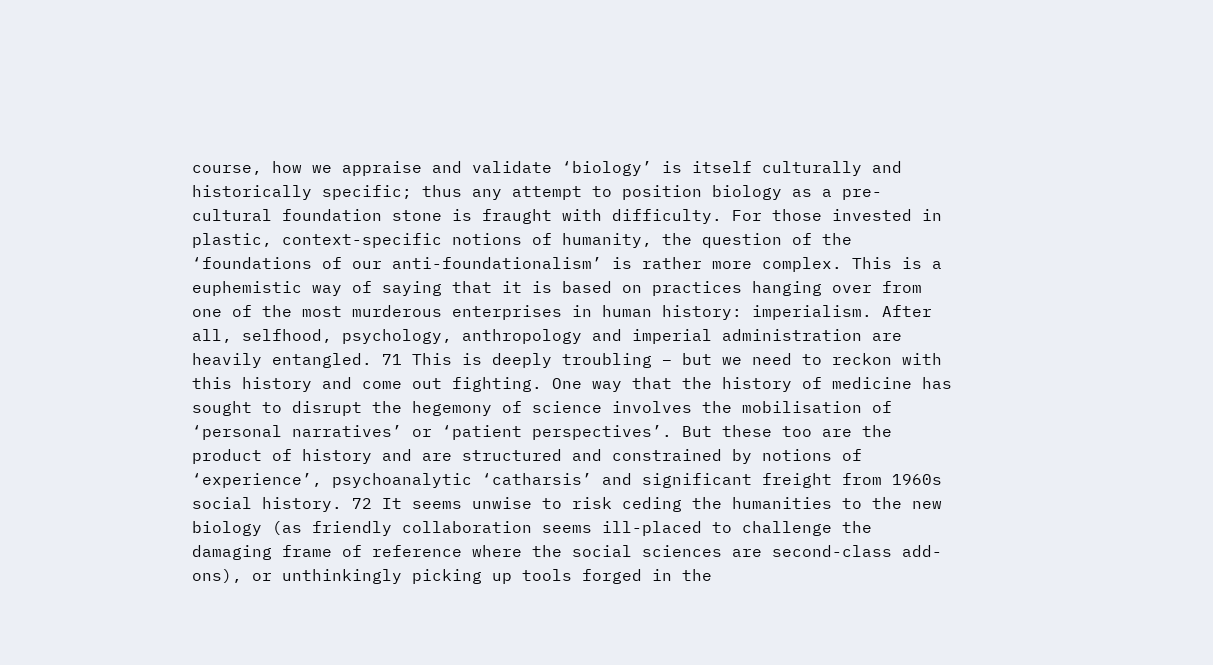course, how we appraise and validate ‘biology’ is itself culturally and historically specific; thus any attempt to position biology as a pre-cultural foundation stone is fraught with difficulty. For those invested in plastic, context-specific notions of humanity, the question of the ‘foundations of our anti-foundationalism’ is rather more complex. This is a euphemistic way of saying that it is based on practices hanging over from one of the most murderous enterprises in human history: imperialism. After all, selfhood, psychology, anthropology and imperial administration are heavily entangled. 71 This is deeply troubling – but we need to reckon with this history and come out fighting. One way that the history of medicine has sought to disrupt the hegemony of science involves the mobilisation of ‘personal narratives’ or ‘patient perspectives’. But these too are the product of history and are structured and constrained by notions of ‘experience’, psychoanalytic ‘catharsis’ and significant freight from 1960s social history. 72 It seems unwise to risk ceding the humanities to the new biology (as friendly collaboration seems ill-placed to challenge the damaging frame of reference where the social sciences are second-class add-ons), or unthinkingly picking up tools forged in the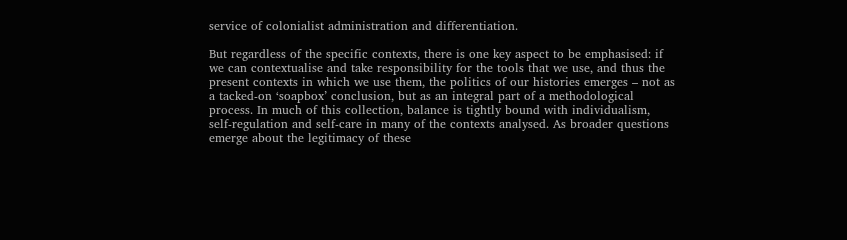service of colonialist administration and differentiation.

But regardless of the specific contexts, there is one key aspect to be emphasised: if we can contextualise and take responsibility for the tools that we use, and thus the present contexts in which we use them, the politics of our histories emerges – not as a tacked-on ‘soapbox’ conclusion, but as an integral part of a methodological process. In much of this collection, balance is tightly bound with individualism, self-regulation and self-care in many of the contexts analysed. As broader questions emerge about the legitimacy of these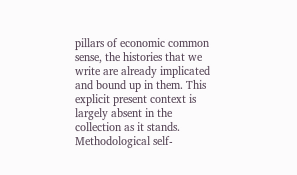pillars of economic common sense, the histories that we write are already implicated and bound up in them. This explicit present context is largely absent in the collection as it stands. Methodological self-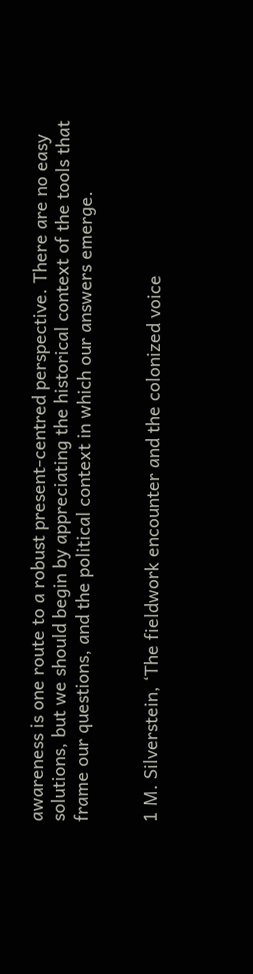awareness is one route to a robust present-centred perspective. There are no easy solutions, but we should begin by appreciating the historical context of the tools that frame our questions, and the political context in which our answers emerge.


1 M. Silverstein, ‘The fieldwork encounter and the colonized voice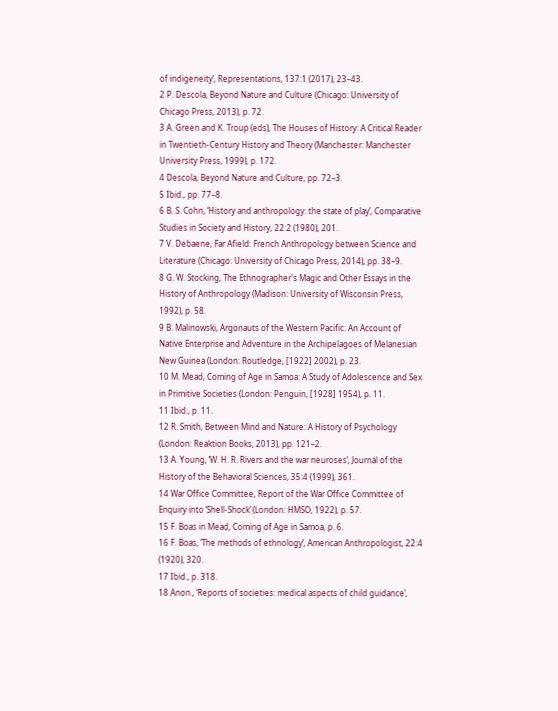of indigeneity’, Representations, 137:1 (2017), 23–43.
2 P. Descola, Beyond Nature and Culture (Chicago: University of Chicago Press, 2013), p. 72.
3 A. Green and K. Troup (eds), The Houses of History: A Critical Reader in Twentieth-Century History and Theory (Manchester: Manchester University Press, 1999), p. 172.
4 Descola, Beyond Nature and Culture, pp. 72–3.
5 Ibid., pp. 77–8.
6 B. S. Cohn, ‘History and anthropology: the state of play’, Comparative Studies in Society and History, 22:2 (1980), 201.
7 V. Debaene, Far Afield: French Anthropology between Science and Literature (Chicago: University of Chicago Press, 2014), pp. 38–9.
8 G. W. Stocking, The Ethnographer's Magic and Other Essays in the History of Anthropology (Madison: University of Wisconsin Press, 1992), p. 58.
9 B. Malinowski, Argonauts of the Western Pacific: An Account of Native Enterprise and Adventure in the Archipelagoes of Melanesian New Guinea (London: Routledge, [1922] 2002), p. 23.
10 M. Mead, Coming of Age in Samoa: A Study of Adolescence and Sex in Primitive Societies (London: Penguin, [1928] 1954), p. 11.
11 Ibid., p. 11.
12 R. Smith, Between Mind and Nature: A History of Psychology (London: Reaktion Books, 2013), pp. 121–2.
13 A. Young, ‘W. H. R. Rivers and the war neuroses’, Journal of the History of the Behavioral Sciences, 35:4 (1999), 361.
14 War Office Committee, Report of the War Office Committee of Enquiry into ‘Shell-Shock’ (London: HMSO, 1922), p. 57.
15 F. Boas in Mead, Coming of Age in Samoa, p. 6.
16 F. Boas, ‘The methods of ethnology’, American Anthropologist, 22:4 (1920), 320.
17 Ibid., p. 318.
18 Anon., ‘Reports of societies: medical aspects of child guidance’,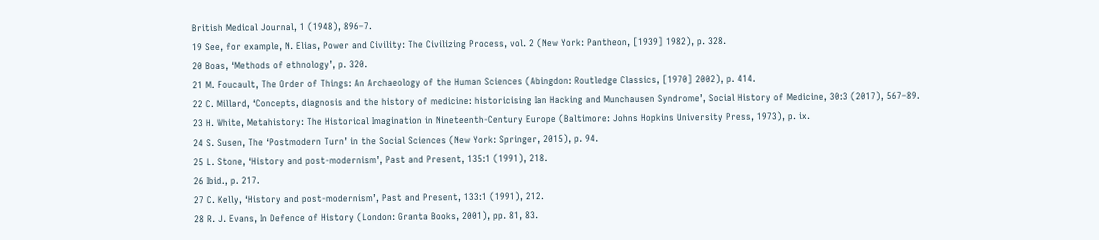British Medical Journal, 1 (1948), 896–7.
19 See, for example, N. Elias, Power and Civility: The Civilizing Process, vol. 2 (New York: Pantheon, [1939] 1982), p. 328.
20 Boas, ‘Methods of ethnology’, p. 320.
21 M. Foucault, The Order of Things: An Archaeology of the Human Sciences (Abingdon: Routledge Classics, [1970] 2002), p. 414.
22 C. Millard, ‘Concepts, diagnosis and the history of medicine: historicising Ian Hacking and Munchausen Syndrome’, Social History of Medicine, 30:3 (2017), 567–89.
23 H. White, Metahistory: The Historical Imagination in Nineteenth-Century Europe (Baltimore: Johns Hopkins University Press, 1973), p. ix.
24 S. Susen, The ‘Postmodern Turn’ in the Social Sciences (New York: Springer, 2015), p. 94.
25 L. Stone, ‘History and post-modernism’, Past and Present, 135:1 (1991), 218.
26 Ibid., p. 217.
27 C. Kelly, ‘History and post-modernism’, Past and Present, 133:1 (1991), 212.
28 R. J. Evans, In Defence of History (London: Granta Books, 2001), pp. 81, 83.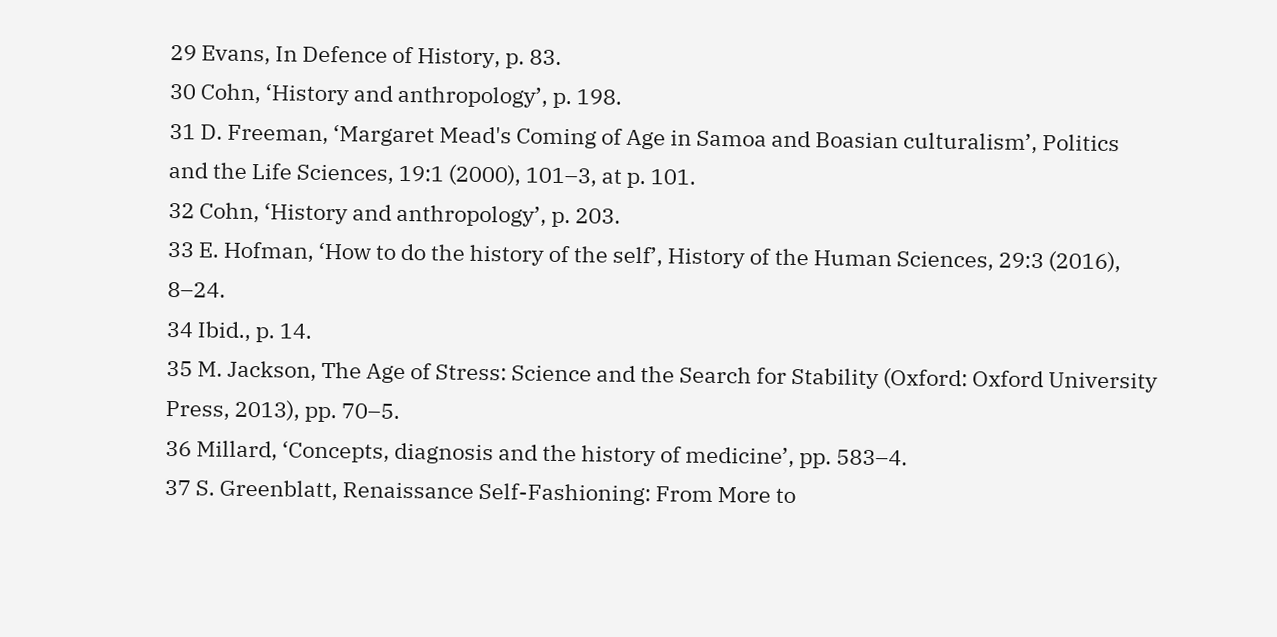29 Evans, In Defence of History, p. 83.
30 Cohn, ‘History and anthropology’, p. 198.
31 D. Freeman, ‘Margaret Mead's Coming of Age in Samoa and Boasian culturalism’, Politics and the Life Sciences, 19:1 (2000), 101–3, at p. 101.
32 Cohn, ‘History and anthropology’, p. 203.
33 E. Hofman, ‘How to do the history of the self’, History of the Human Sciences, 29:3 (2016), 8–24.
34 Ibid., p. 14.
35 M. Jackson, The Age of Stress: Science and the Search for Stability (Oxford: Oxford University Press, 2013), pp. 70–5.
36 Millard, ‘Concepts, diagnosis and the history of medicine’, pp. 583–4.
37 S. Greenblatt, Renaissance Self-Fashioning: From More to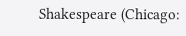Shakespeare (Chicago: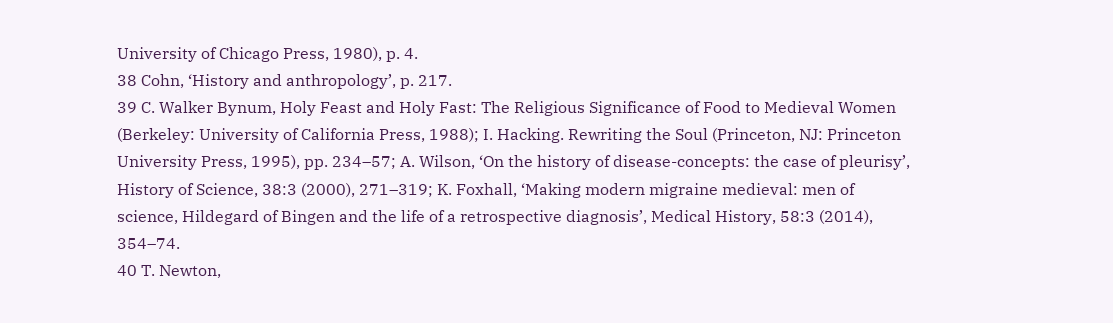University of Chicago Press, 1980), p. 4.
38 Cohn, ‘History and anthropology’, p. 217.
39 C. Walker Bynum, Holy Feast and Holy Fast: The Religious Significance of Food to Medieval Women (Berkeley: University of California Press, 1988); I. Hacking. Rewriting the Soul (Princeton, NJ: Princeton University Press, 1995), pp. 234–57; A. Wilson, ‘On the history of disease-concepts: the case of pleurisy’, History of Science, 38:3 (2000), 271–319; K. Foxhall, ‘Making modern migraine medieval: men of science, Hildegard of Bingen and the life of a retrospective diagnosis’, Medical History, 58:3 (2014), 354–74.
40 T. Newton,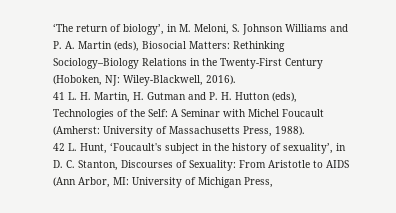‘The return of biology’, in M. Meloni, S. Johnson Williams and P. A. Martin (eds), Biosocial Matters: Rethinking Sociology–Biology Relations in the Twenty-First Century (Hoboken, NJ: Wiley-Blackwell, 2016).
41 L. H. Martin, H. Gutman and P. H. Hutton (eds), Technologies of the Self: A Seminar with Michel Foucault (Amherst: University of Massachusetts Press, 1988).
42 L. Hunt, ‘Foucault's subject in the history of sexuality’, in D. C. Stanton, Discourses of Sexuality: From Aristotle to AIDS (Ann Arbor, MI: University of Michigan Press,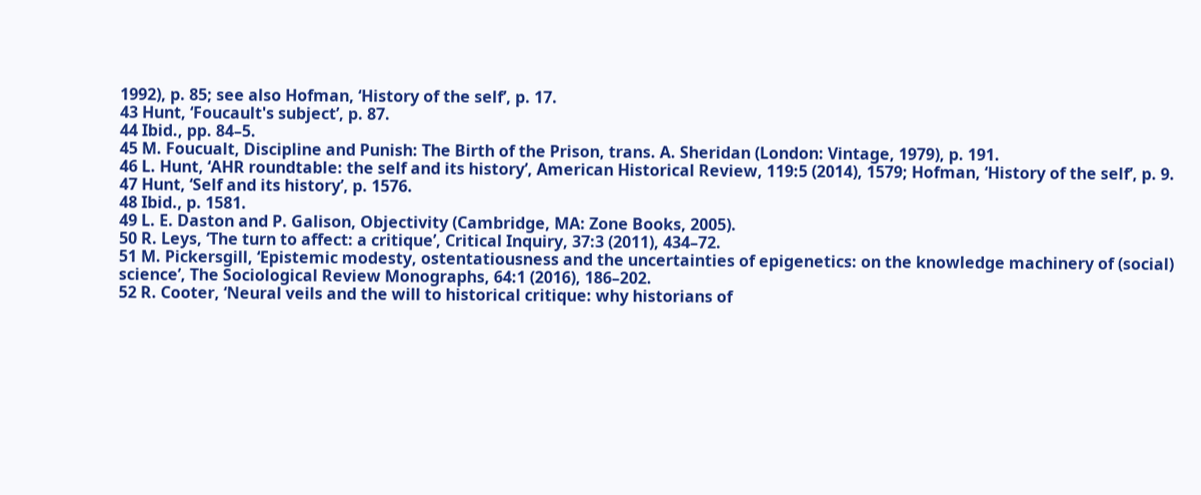1992), p. 85; see also Hofman, ‘History of the self’, p. 17.
43 Hunt, ‘Foucault's subject’, p. 87.
44 Ibid., pp. 84–5.
45 M. Foucualt, Discipline and Punish: The Birth of the Prison, trans. A. Sheridan (London: Vintage, 1979), p. 191.
46 L. Hunt, ‘AHR roundtable: the self and its history’, American Historical Review, 119:5 (2014), 1579; Hofman, ‘History of the self’, p. 9.
47 Hunt, ‘Self and its history’, p. 1576.
48 Ibid., p. 1581.
49 L. E. Daston and P. Galison, Objectivity (Cambridge, MA: Zone Books, 2005).
50 R. Leys, ‘The turn to affect: a critique’, Critical Inquiry, 37:3 (2011), 434–72.
51 M. Pickersgill, ‘Epistemic modesty, ostentatiousness and the uncertainties of epigenetics: on the knowledge machinery of (social) science’, The Sociological Review Monographs, 64:1 (2016), 186–202.
52 R. Cooter, ‘Neural veils and the will to historical critique: why historians of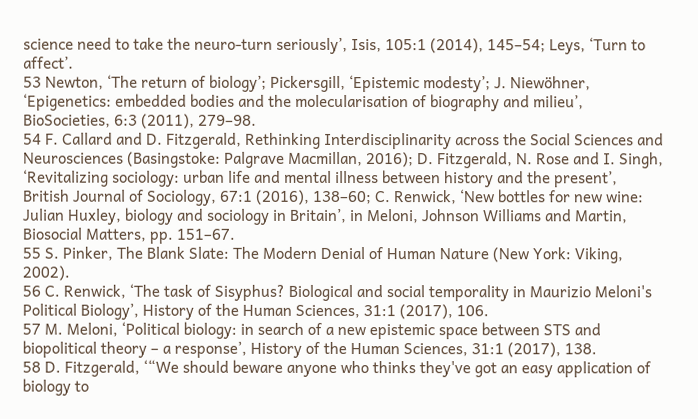science need to take the neuro-turn seriously’, Isis, 105:1 (2014), 145–54; Leys, ‘Turn to affect’.
53 Newton, ‘The return of biology’; Pickersgill, ‘Epistemic modesty’; J. Niewöhner, ‘Epigenetics: embedded bodies and the molecularisation of biography and milieu’, BioSocieties, 6:3 (2011), 279–98.
54 F. Callard and D. Fitzgerald, Rethinking Interdisciplinarity across the Social Sciences and Neurosciences (Basingstoke: Palgrave Macmillan, 2016); D. Fitzgerald, N. Rose and I. Singh, ‘Revitalizing sociology: urban life and mental illness between history and the present’, British Journal of Sociology, 67:1 (2016), 138–60; C. Renwick, ‘New bottles for new wine: Julian Huxley, biology and sociology in Britain’, in Meloni, Johnson Williams and Martin, Biosocial Matters, pp. 151–67.
55 S. Pinker, The Blank Slate: The Modern Denial of Human Nature (New York: Viking, 2002).
56 C. Renwick, ‘The task of Sisyphus? Biological and social temporality in Maurizio Meloni's Political Biology’, History of the Human Sciences, 31:1 (2017), 106.
57 M. Meloni, ‘Political biology: in search of a new epistemic space between STS and biopolitical theory – a response’, History of the Human Sciences, 31:1 (2017), 138.
58 D. Fitzgerald, ‘“We should beware anyone who thinks they've got an easy application of biology to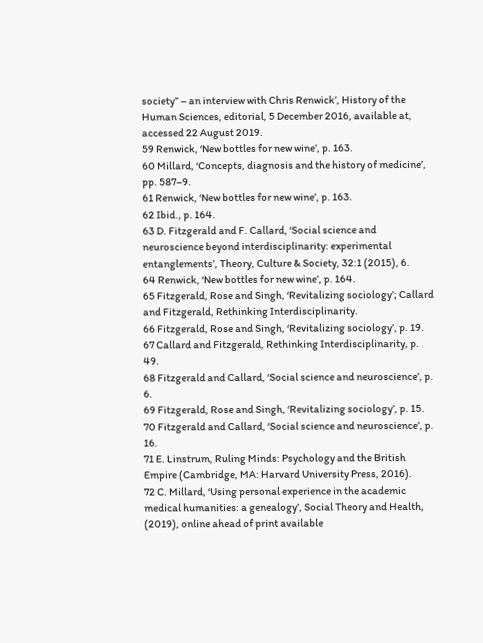society” – an interview with Chris Renwick’, History of the Human Sciences, editorial, 5 December 2016, available at, accessed 22 August 2019.
59 Renwick, ‘New bottles for new wine’, p. 163.
60 Millard, ‘Concepts, diagnosis and the history of medicine’, pp. 587–9.
61 Renwick, ‘New bottles for new wine’, p. 163.
62 Ibid., p. 164.
63 D. Fitzgerald and F. Callard, ‘Social science and neuroscience beyond interdisciplinarity: experimental entanglements’, Theory, Culture & Society, 32:1 (2015), 6.
64 Renwick, ‘New bottles for new wine’, p. 164.
65 Fitzgerald, Rose and Singh, ‘Revitalizing sociology’; Callard and Fitzgerald, Rethinking Interdisciplinarity.
66 Fitzgerald, Rose and Singh, ‘Revitalizing sociology’, p. 19.
67 Callard and Fitzgerald, Rethinking Interdisciplinarity, p. 49.
68 Fitzgerald and Callard, ‘Social science and neuroscience’, p. 6.
69 Fitzgerald, Rose and Singh, ‘Revitalizing sociology’, p. 15.
70 Fitzgerald and Callard, ‘Social science and neuroscience’, p. 16.
71 E. Linstrum, Ruling Minds: Psychology and the British Empire (Cambridge, MA: Harvard University Press, 2016).
72 C. Millard, ‘Using personal experience in the academic medical humanities: a genealogy’, Social Theory and Health, (2019), online ahead of print available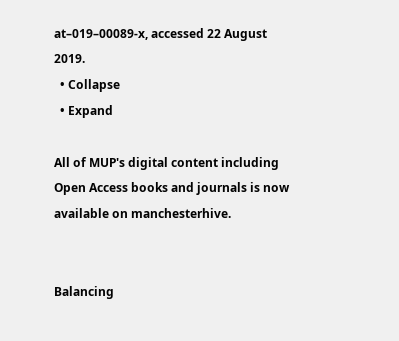at–019–00089-x, accessed 22 August 2019.
  • Collapse
  • Expand

All of MUP's digital content including Open Access books and journals is now available on manchesterhive.


Balancing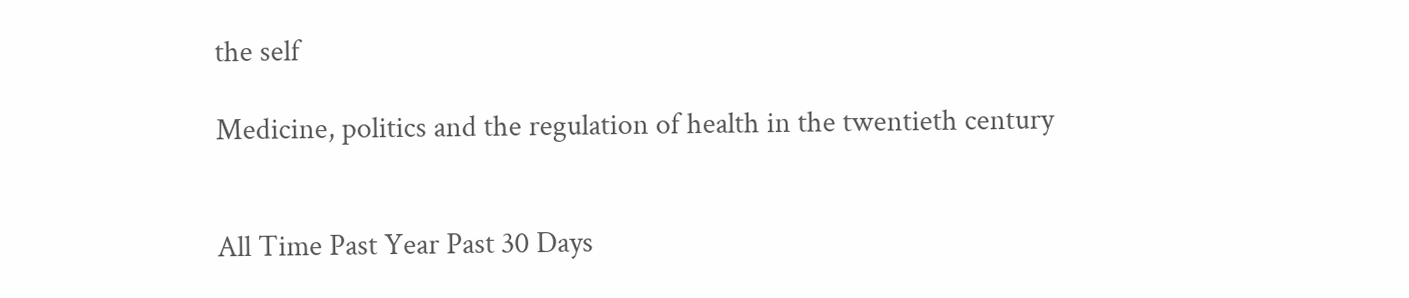the self

Medicine, politics and the regulation of health in the twentieth century


All Time Past Year Past 30 Days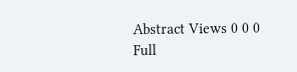Abstract Views 0 0 0
Full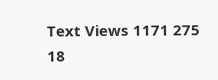Text Views 1171 275 18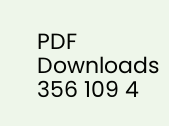PDF Downloads 356 109 4